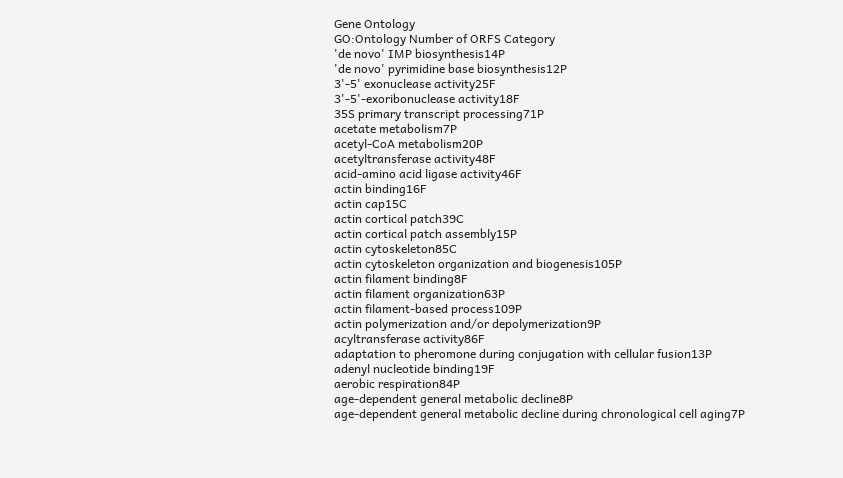Gene Ontology
GO:Ontology Number of ORFS Category
'de novo' IMP biosynthesis14P
'de novo' pyrimidine base biosynthesis12P
3'-5' exonuclease activity25F
3'-5'-exoribonuclease activity18F
35S primary transcript processing71P
acetate metabolism7P
acetyl-CoA metabolism20P
acetyltransferase activity48F
acid-amino acid ligase activity46F
actin binding16F
actin cap15C
actin cortical patch39C
actin cortical patch assembly15P
actin cytoskeleton85C
actin cytoskeleton organization and biogenesis105P
actin filament binding8F
actin filament organization63P
actin filament-based process109P
actin polymerization and/or depolymerization9P
acyltransferase activity86F
adaptation to pheromone during conjugation with cellular fusion13P
adenyl nucleotide binding19F
aerobic respiration84P
age-dependent general metabolic decline8P
age-dependent general metabolic decline during chronological cell aging7P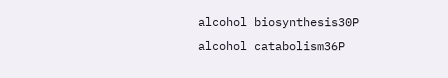alcohol biosynthesis30P
alcohol catabolism36P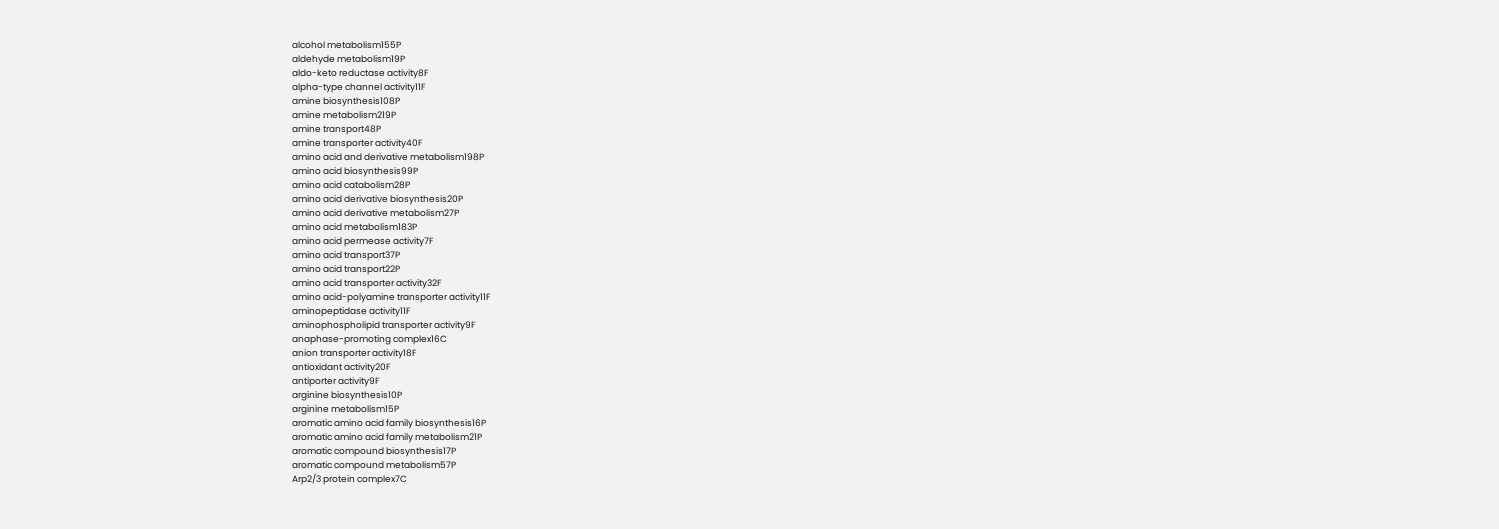alcohol metabolism155P
aldehyde metabolism19P
aldo-keto reductase activity8F
alpha-type channel activity11F
amine biosynthesis108P
amine metabolism219P
amine transport48P
amine transporter activity40F
amino acid and derivative metabolism198P
amino acid biosynthesis99P
amino acid catabolism28P
amino acid derivative biosynthesis20P
amino acid derivative metabolism27P
amino acid metabolism183P
amino acid permease activity7F
amino acid transport37P
amino acid transport22P
amino acid transporter activity32F
amino acid-polyamine transporter activity11F
aminopeptidase activity11F
aminophospholipid transporter activity9F
anaphase-promoting complex16C
anion transporter activity18F
antioxidant activity20F
antiporter activity9F
arginine biosynthesis10P
arginine metabolism15P
aromatic amino acid family biosynthesis16P
aromatic amino acid family metabolism21P
aromatic compound biosynthesis17P
aromatic compound metabolism57P
Arp2/3 protein complex7C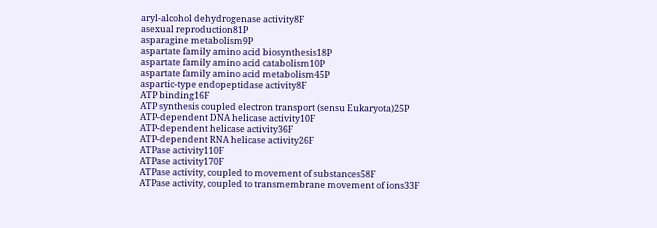aryl-alcohol dehydrogenase activity8F
asexual reproduction81P
asparagine metabolism9P
aspartate family amino acid biosynthesis18P
aspartate family amino acid catabolism10P
aspartate family amino acid metabolism45P
aspartic-type endopeptidase activity8F
ATP binding16F
ATP synthesis coupled electron transport (sensu Eukaryota)25P
ATP-dependent DNA helicase activity10F
ATP-dependent helicase activity36F
ATP-dependent RNA helicase activity26F
ATPase activity110F
ATPase activity170F
ATPase activity, coupled to movement of substances58F
ATPase activity, coupled to transmembrane movement of ions33F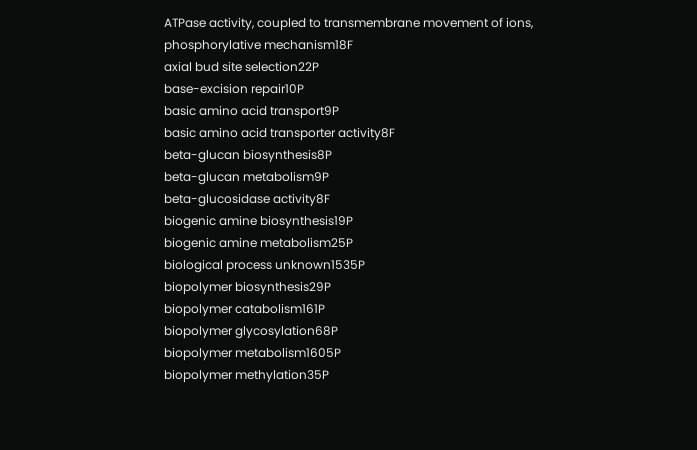ATPase activity, coupled to transmembrane movement of ions, phosphorylative mechanism18F
axial bud site selection22P
base-excision repair10P
basic amino acid transport9P
basic amino acid transporter activity8F
beta-glucan biosynthesis8P
beta-glucan metabolism9P
beta-glucosidase activity8F
biogenic amine biosynthesis19P
biogenic amine metabolism25P
biological process unknown1535P
biopolymer biosynthesis29P
biopolymer catabolism161P
biopolymer glycosylation68P
biopolymer metabolism1605P
biopolymer methylation35P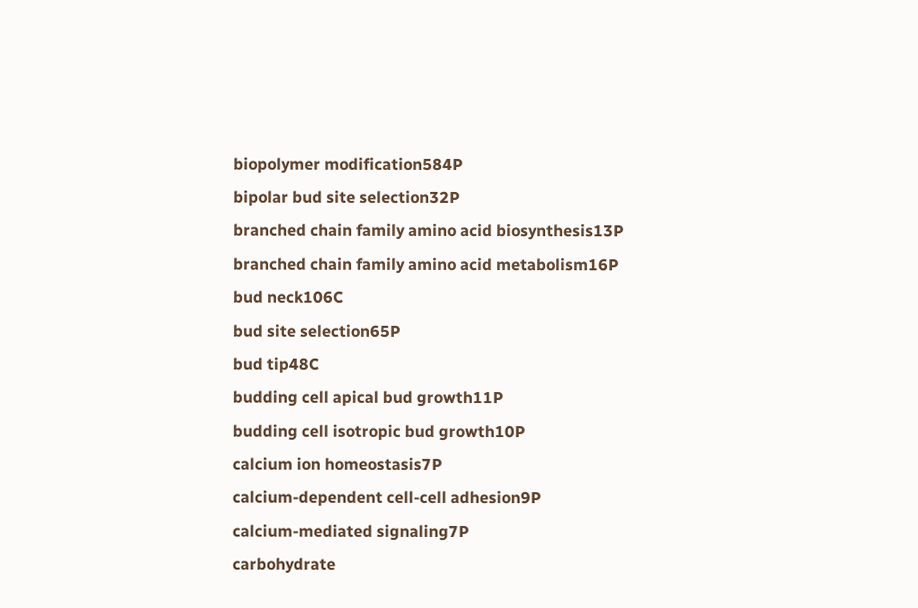biopolymer modification584P
bipolar bud site selection32P
branched chain family amino acid biosynthesis13P
branched chain family amino acid metabolism16P
bud neck106C
bud site selection65P
bud tip48C
budding cell apical bud growth11P
budding cell isotropic bud growth10P
calcium ion homeostasis7P
calcium-dependent cell-cell adhesion9P
calcium-mediated signaling7P
carbohydrate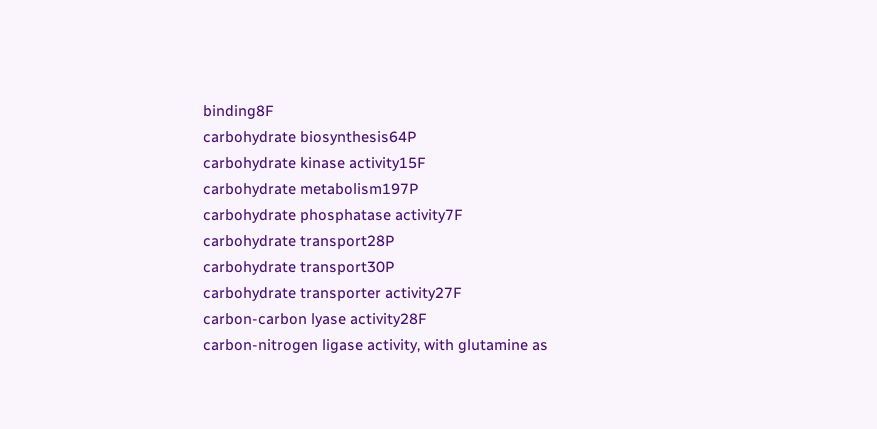binding8F
carbohydrate biosynthesis64P
carbohydrate kinase activity15F
carbohydrate metabolism197P
carbohydrate phosphatase activity7F
carbohydrate transport28P
carbohydrate transport30P
carbohydrate transporter activity27F
carbon-carbon lyase activity28F
carbon-nitrogen ligase activity, with glutamine as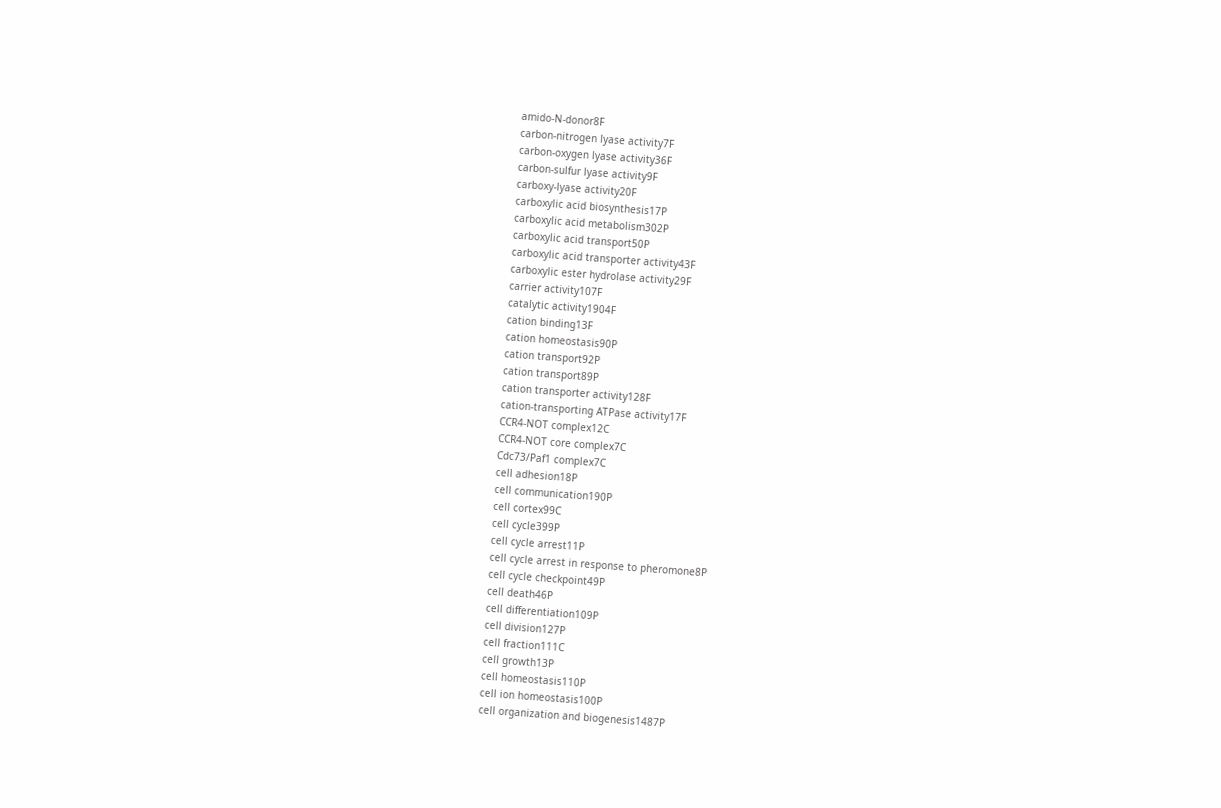amido-N-donor8F
carbon-nitrogen lyase activity7F
carbon-oxygen lyase activity36F
carbon-sulfur lyase activity9F
carboxy-lyase activity20F
carboxylic acid biosynthesis17P
carboxylic acid metabolism302P
carboxylic acid transport50P
carboxylic acid transporter activity43F
carboxylic ester hydrolase activity29F
carrier activity107F
catalytic activity1904F
cation binding13F
cation homeostasis90P
cation transport92P
cation transport89P
cation transporter activity128F
cation-transporting ATPase activity17F
CCR4-NOT complex12C
CCR4-NOT core complex7C
Cdc73/Paf1 complex7C
cell adhesion18P
cell communication190P
cell cortex99C
cell cycle399P
cell cycle arrest11P
cell cycle arrest in response to pheromone8P
cell cycle checkpoint49P
cell death46P
cell differentiation109P
cell division127P
cell fraction111C
cell growth13P
cell homeostasis110P
cell ion homeostasis100P
cell organization and biogenesis1487P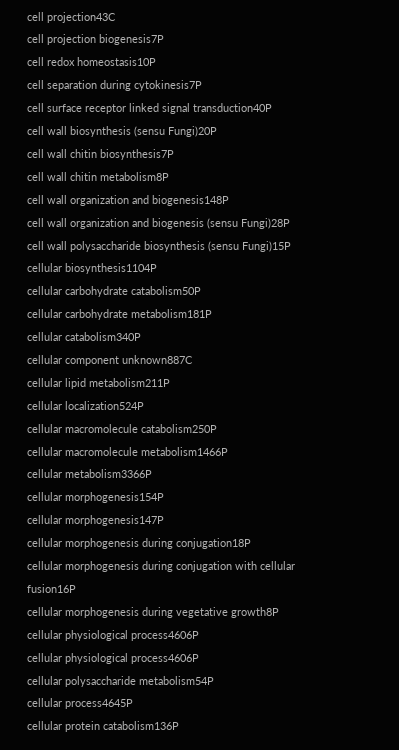cell projection43C
cell projection biogenesis7P
cell redox homeostasis10P
cell separation during cytokinesis7P
cell surface receptor linked signal transduction40P
cell wall biosynthesis (sensu Fungi)20P
cell wall chitin biosynthesis7P
cell wall chitin metabolism8P
cell wall organization and biogenesis148P
cell wall organization and biogenesis (sensu Fungi)28P
cell wall polysaccharide biosynthesis (sensu Fungi)15P
cellular biosynthesis1104P
cellular carbohydrate catabolism50P
cellular carbohydrate metabolism181P
cellular catabolism340P
cellular component unknown887C
cellular lipid metabolism211P
cellular localization524P
cellular macromolecule catabolism250P
cellular macromolecule metabolism1466P
cellular metabolism3366P
cellular morphogenesis154P
cellular morphogenesis147P
cellular morphogenesis during conjugation18P
cellular morphogenesis during conjugation with cellular fusion16P
cellular morphogenesis during vegetative growth8P
cellular physiological process4606P
cellular physiological process4606P
cellular polysaccharide metabolism54P
cellular process4645P
cellular protein catabolism136P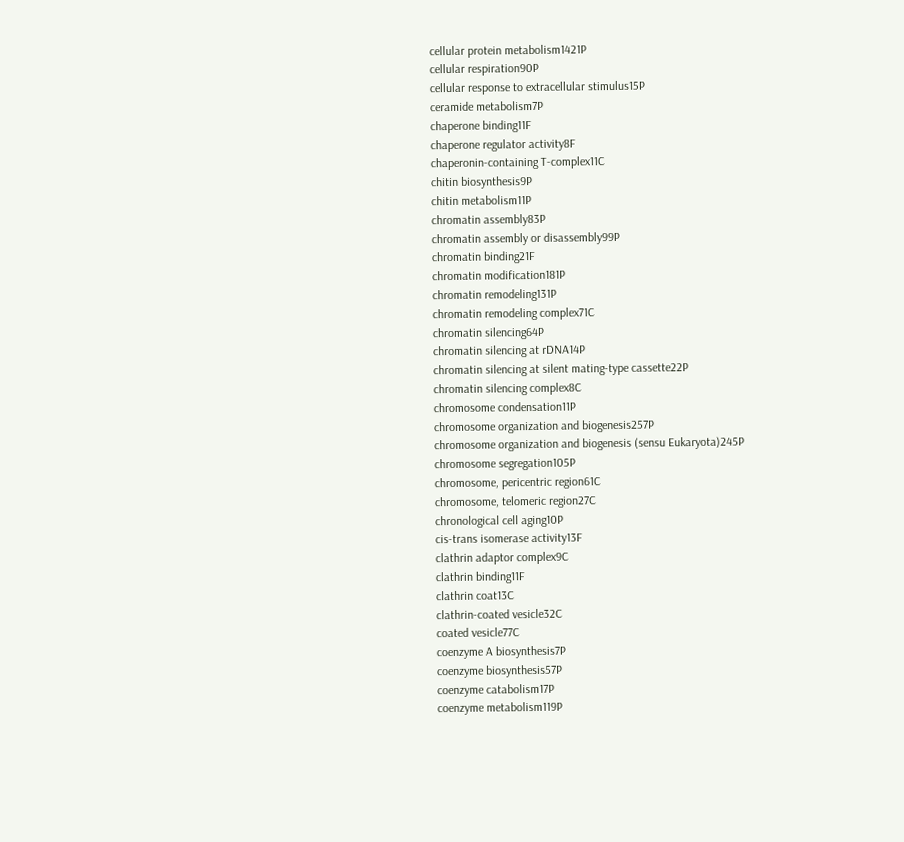cellular protein metabolism1421P
cellular respiration90P
cellular response to extracellular stimulus15P
ceramide metabolism7P
chaperone binding11F
chaperone regulator activity8F
chaperonin-containing T-complex11C
chitin biosynthesis9P
chitin metabolism11P
chromatin assembly83P
chromatin assembly or disassembly99P
chromatin binding21F
chromatin modification181P
chromatin remodeling131P
chromatin remodeling complex71C
chromatin silencing64P
chromatin silencing at rDNA14P
chromatin silencing at silent mating-type cassette22P
chromatin silencing complex8C
chromosome condensation11P
chromosome organization and biogenesis257P
chromosome organization and biogenesis (sensu Eukaryota)245P
chromosome segregation105P
chromosome, pericentric region61C
chromosome, telomeric region27C
chronological cell aging10P
cis-trans isomerase activity13F
clathrin adaptor complex9C
clathrin binding11F
clathrin coat13C
clathrin-coated vesicle32C
coated vesicle77C
coenzyme A biosynthesis7P
coenzyme biosynthesis57P
coenzyme catabolism17P
coenzyme metabolism119P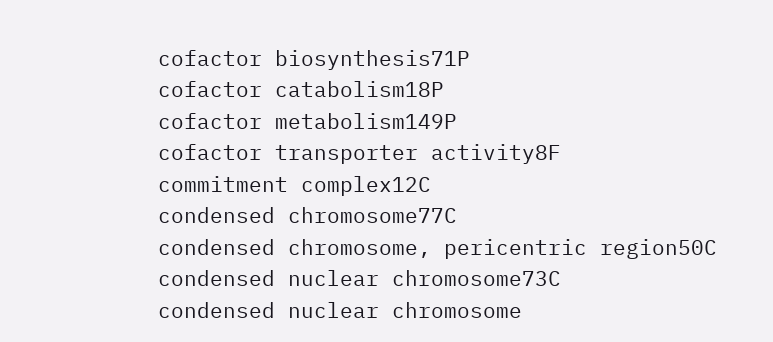cofactor biosynthesis71P
cofactor catabolism18P
cofactor metabolism149P
cofactor transporter activity8F
commitment complex12C
condensed chromosome77C
condensed chromosome, pericentric region50C
condensed nuclear chromosome73C
condensed nuclear chromosome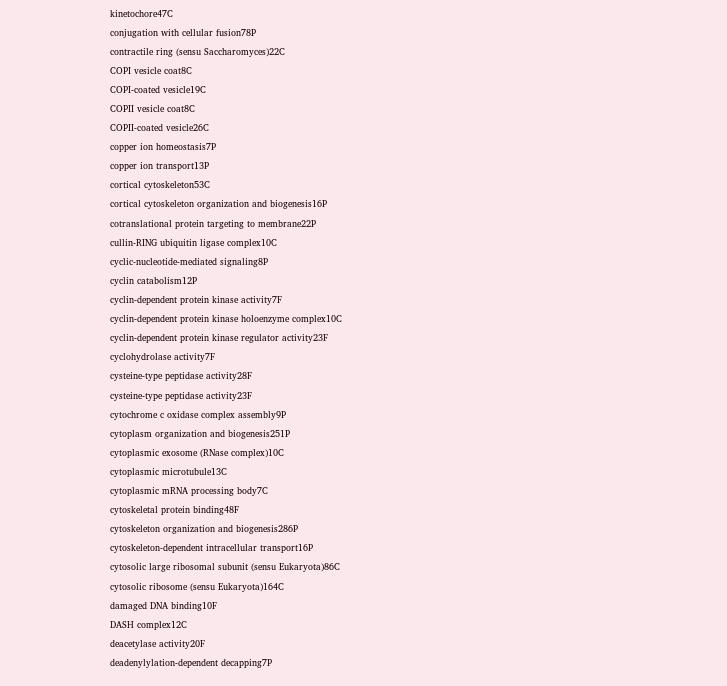kinetochore47C
conjugation with cellular fusion78P
contractile ring (sensu Saccharomyces)22C
COPI vesicle coat8C
COPI-coated vesicle19C
COPII vesicle coat8C
COPII-coated vesicle26C
copper ion homeostasis7P
copper ion transport13P
cortical cytoskeleton53C
cortical cytoskeleton organization and biogenesis16P
cotranslational protein targeting to membrane22P
cullin-RING ubiquitin ligase complex10C
cyclic-nucleotide-mediated signaling8P
cyclin catabolism12P
cyclin-dependent protein kinase activity7F
cyclin-dependent protein kinase holoenzyme complex10C
cyclin-dependent protein kinase regulator activity23F
cyclohydrolase activity7F
cysteine-type peptidase activity28F
cysteine-type peptidase activity23F
cytochrome c oxidase complex assembly9P
cytoplasm organization and biogenesis251P
cytoplasmic exosome (RNase complex)10C
cytoplasmic microtubule13C
cytoplasmic mRNA processing body7C
cytoskeletal protein binding48F
cytoskeleton organization and biogenesis286P
cytoskeleton-dependent intracellular transport16P
cytosolic large ribosomal subunit (sensu Eukaryota)86C
cytosolic ribosome (sensu Eukaryota)164C
damaged DNA binding10F
DASH complex12C
deacetylase activity20F
deadenylylation-dependent decapping7P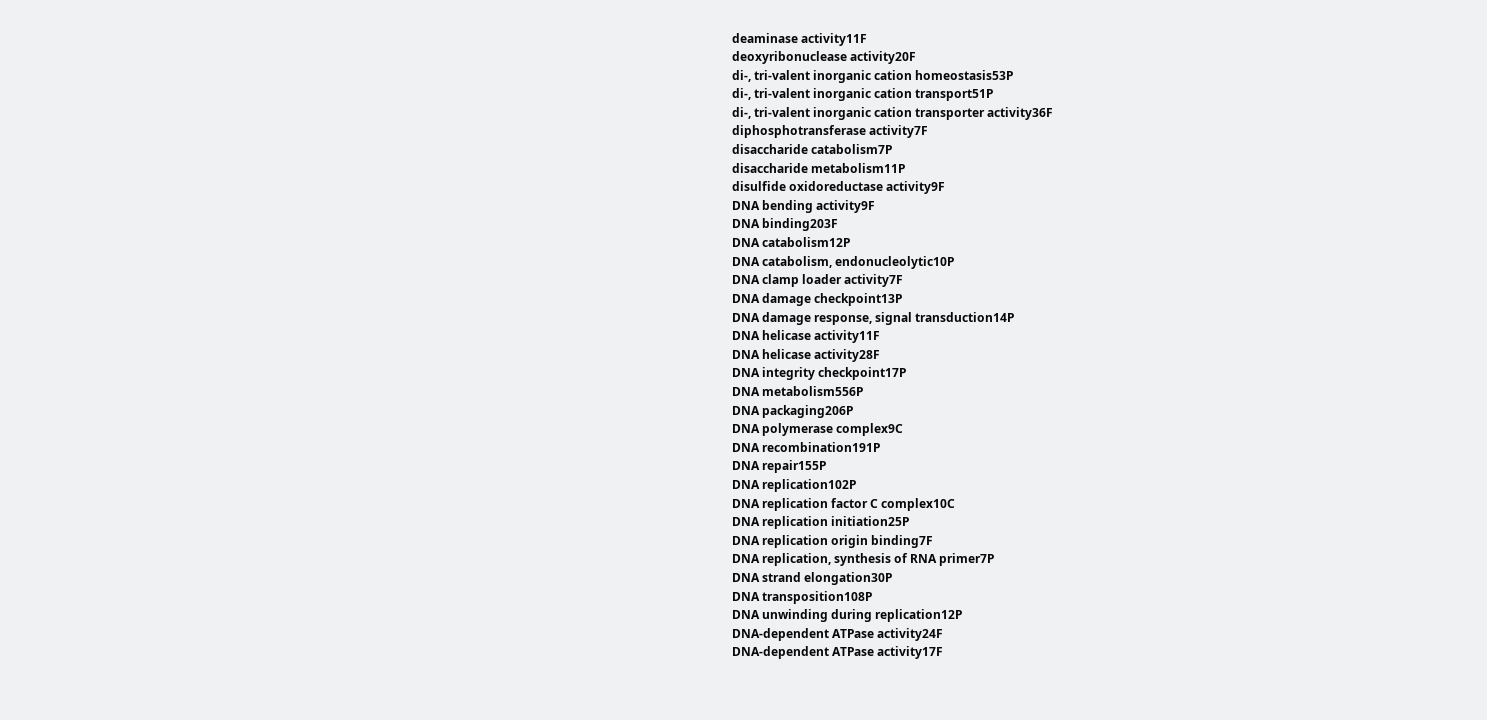deaminase activity11F
deoxyribonuclease activity20F
di-, tri-valent inorganic cation homeostasis53P
di-, tri-valent inorganic cation transport51P
di-, tri-valent inorganic cation transporter activity36F
diphosphotransferase activity7F
disaccharide catabolism7P
disaccharide metabolism11P
disulfide oxidoreductase activity9F
DNA bending activity9F
DNA binding203F
DNA catabolism12P
DNA catabolism, endonucleolytic10P
DNA clamp loader activity7F
DNA damage checkpoint13P
DNA damage response, signal transduction14P
DNA helicase activity11F
DNA helicase activity28F
DNA integrity checkpoint17P
DNA metabolism556P
DNA packaging206P
DNA polymerase complex9C
DNA recombination191P
DNA repair155P
DNA replication102P
DNA replication factor C complex10C
DNA replication initiation25P
DNA replication origin binding7F
DNA replication, synthesis of RNA primer7P
DNA strand elongation30P
DNA transposition108P
DNA unwinding during replication12P
DNA-dependent ATPase activity24F
DNA-dependent ATPase activity17F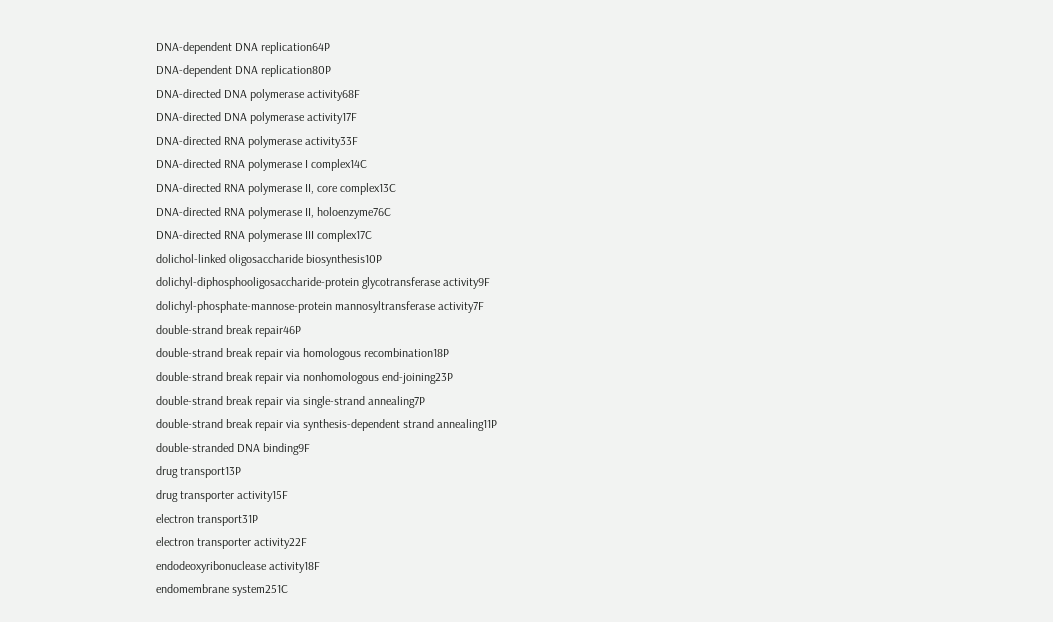DNA-dependent DNA replication64P
DNA-dependent DNA replication80P
DNA-directed DNA polymerase activity68F
DNA-directed DNA polymerase activity17F
DNA-directed RNA polymerase activity33F
DNA-directed RNA polymerase I complex14C
DNA-directed RNA polymerase II, core complex13C
DNA-directed RNA polymerase II, holoenzyme76C
DNA-directed RNA polymerase III complex17C
dolichol-linked oligosaccharide biosynthesis10P
dolichyl-diphosphooligosaccharide-protein glycotransferase activity9F
dolichyl-phosphate-mannose-protein mannosyltransferase activity7F
double-strand break repair46P
double-strand break repair via homologous recombination18P
double-strand break repair via nonhomologous end-joining23P
double-strand break repair via single-strand annealing7P
double-strand break repair via synthesis-dependent strand annealing11P
double-stranded DNA binding9F
drug transport13P
drug transporter activity15F
electron transport31P
electron transporter activity22F
endodeoxyribonuclease activity18F
endomembrane system251C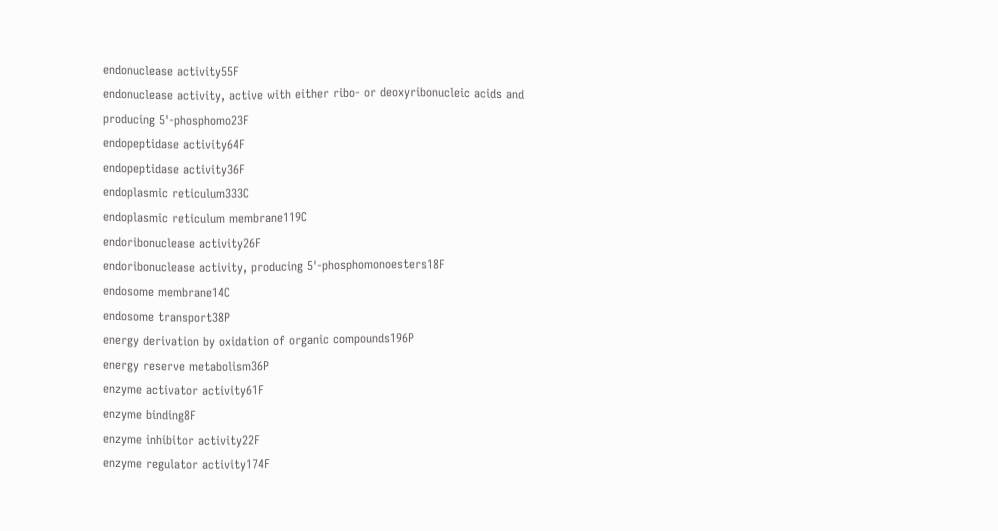endonuclease activity55F
endonuclease activity, active with either ribo- or deoxyribonucleic acids and producing 5'-phosphomo23F
endopeptidase activity64F
endopeptidase activity36F
endoplasmic reticulum333C
endoplasmic reticulum membrane119C
endoribonuclease activity26F
endoribonuclease activity, producing 5'-phosphomonoesters18F
endosome membrane14C
endosome transport38P
energy derivation by oxidation of organic compounds196P
energy reserve metabolism36P
enzyme activator activity61F
enzyme binding8F
enzyme inhibitor activity22F
enzyme regulator activity174F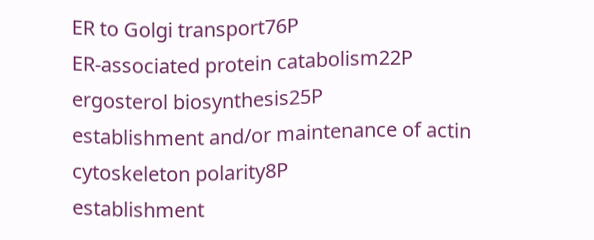ER to Golgi transport76P
ER-associated protein catabolism22P
ergosterol biosynthesis25P
establishment and/or maintenance of actin cytoskeleton polarity8P
establishment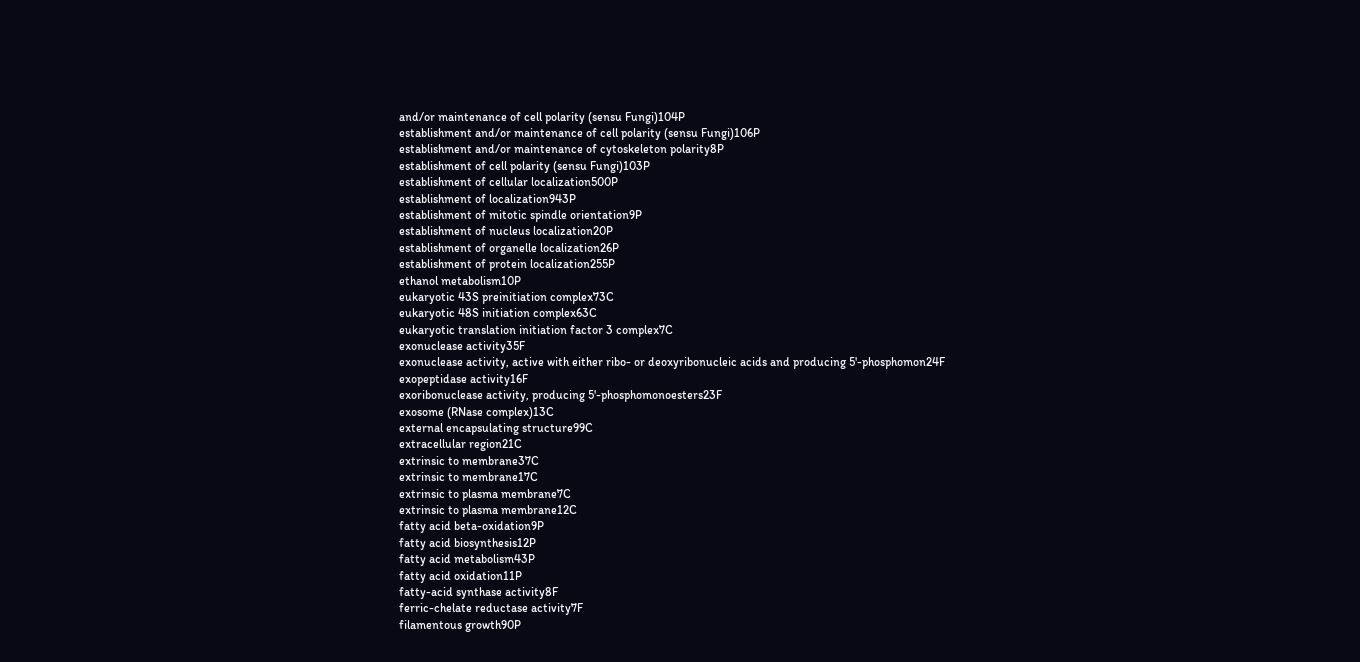and/or maintenance of cell polarity (sensu Fungi)104P
establishment and/or maintenance of cell polarity (sensu Fungi)106P
establishment and/or maintenance of cytoskeleton polarity8P
establishment of cell polarity (sensu Fungi)103P
establishment of cellular localization500P
establishment of localization943P
establishment of mitotic spindle orientation9P
establishment of nucleus localization20P
establishment of organelle localization26P
establishment of protein localization255P
ethanol metabolism10P
eukaryotic 43S preinitiation complex73C
eukaryotic 48S initiation complex63C
eukaryotic translation initiation factor 3 complex7C
exonuclease activity35F
exonuclease activity, active with either ribo- or deoxyribonucleic acids and producing 5'-phosphomon24F
exopeptidase activity16F
exoribonuclease activity, producing 5'-phosphomonoesters23F
exosome (RNase complex)13C
external encapsulating structure99C
extracellular region21C
extrinsic to membrane37C
extrinsic to membrane17C
extrinsic to plasma membrane7C
extrinsic to plasma membrane12C
fatty acid beta-oxidation9P
fatty acid biosynthesis12P
fatty acid metabolism43P
fatty acid oxidation11P
fatty-acid synthase activity8F
ferric-chelate reductase activity7F
filamentous growth90P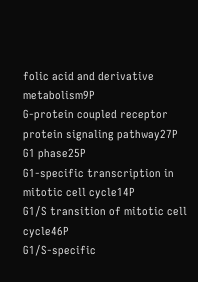folic acid and derivative metabolism9P
G-protein coupled receptor protein signaling pathway27P
G1 phase25P
G1-specific transcription in mitotic cell cycle14P
G1/S transition of mitotic cell cycle46P
G1/S-specific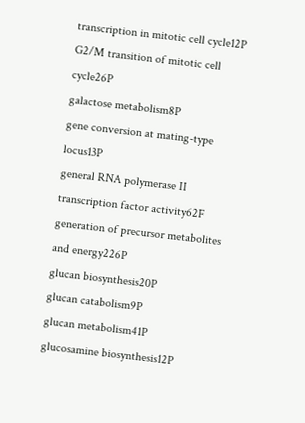transcription in mitotic cell cycle12P
G2/M transition of mitotic cell cycle26P
galactose metabolism8P
gene conversion at mating-type locus13P
general RNA polymerase II transcription factor activity62F
generation of precursor metabolites and energy226P
glucan biosynthesis20P
glucan catabolism9P
glucan metabolism41P
glucosamine biosynthesis12P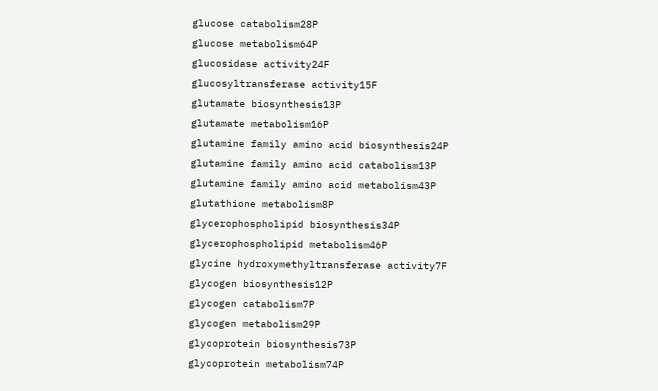glucose catabolism28P
glucose metabolism64P
glucosidase activity24F
glucosyltransferase activity15F
glutamate biosynthesis13P
glutamate metabolism16P
glutamine family amino acid biosynthesis24P
glutamine family amino acid catabolism13P
glutamine family amino acid metabolism43P
glutathione metabolism8P
glycerophospholipid biosynthesis34P
glycerophospholipid metabolism46P
glycine hydroxymethyltransferase activity7F
glycogen biosynthesis12P
glycogen catabolism7P
glycogen metabolism29P
glycoprotein biosynthesis73P
glycoprotein metabolism74P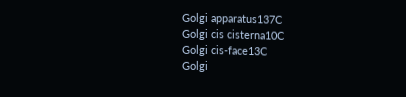Golgi apparatus137C
Golgi cis cisterna10C
Golgi cis-face13C
Golgi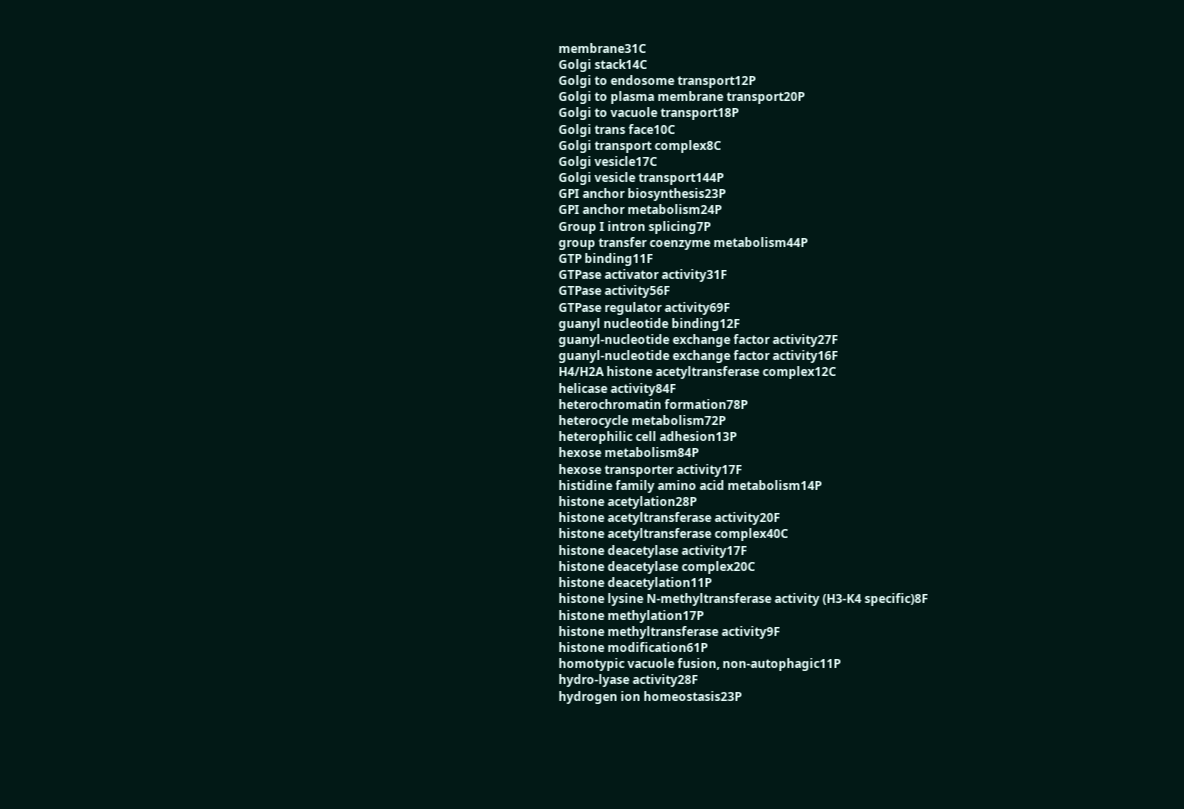membrane31C
Golgi stack14C
Golgi to endosome transport12P
Golgi to plasma membrane transport20P
Golgi to vacuole transport18P
Golgi trans face10C
Golgi transport complex8C
Golgi vesicle17C
Golgi vesicle transport144P
GPI anchor biosynthesis23P
GPI anchor metabolism24P
Group I intron splicing7P
group transfer coenzyme metabolism44P
GTP binding11F
GTPase activator activity31F
GTPase activity56F
GTPase regulator activity69F
guanyl nucleotide binding12F
guanyl-nucleotide exchange factor activity27F
guanyl-nucleotide exchange factor activity16F
H4/H2A histone acetyltransferase complex12C
helicase activity84F
heterochromatin formation78P
heterocycle metabolism72P
heterophilic cell adhesion13P
hexose metabolism84P
hexose transporter activity17F
histidine family amino acid metabolism14P
histone acetylation28P
histone acetyltransferase activity20F
histone acetyltransferase complex40C
histone deacetylase activity17F
histone deacetylase complex20C
histone deacetylation11P
histone lysine N-methyltransferase activity (H3-K4 specific)8F
histone methylation17P
histone methyltransferase activity9F
histone modification61P
homotypic vacuole fusion, non-autophagic11P
hydro-lyase activity28F
hydrogen ion homeostasis23P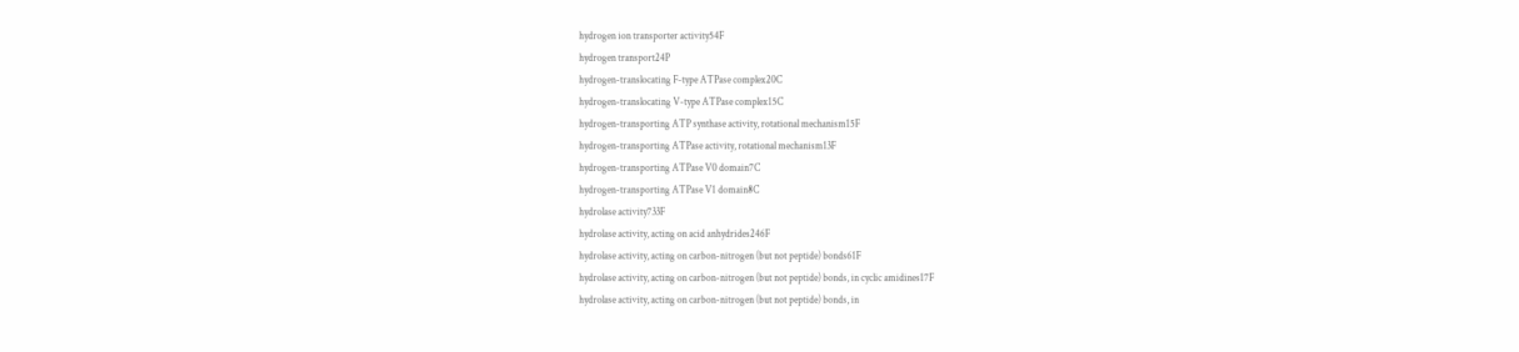hydrogen ion transporter activity54F
hydrogen transport24P
hydrogen-translocating F-type ATPase complex20C
hydrogen-translocating V-type ATPase complex15C
hydrogen-transporting ATP synthase activity, rotational mechanism15F
hydrogen-transporting ATPase activity, rotational mechanism13F
hydrogen-transporting ATPase V0 domain7C
hydrogen-transporting ATPase V1 domain8C
hydrolase activity733F
hydrolase activity, acting on acid anhydrides246F
hydrolase activity, acting on carbon-nitrogen (but not peptide) bonds61F
hydrolase activity, acting on carbon-nitrogen (but not peptide) bonds, in cyclic amidines17F
hydrolase activity, acting on carbon-nitrogen (but not peptide) bonds, in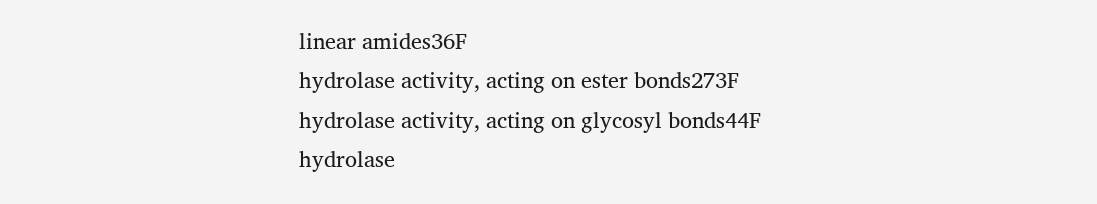linear amides36F
hydrolase activity, acting on ester bonds273F
hydrolase activity, acting on glycosyl bonds44F
hydrolase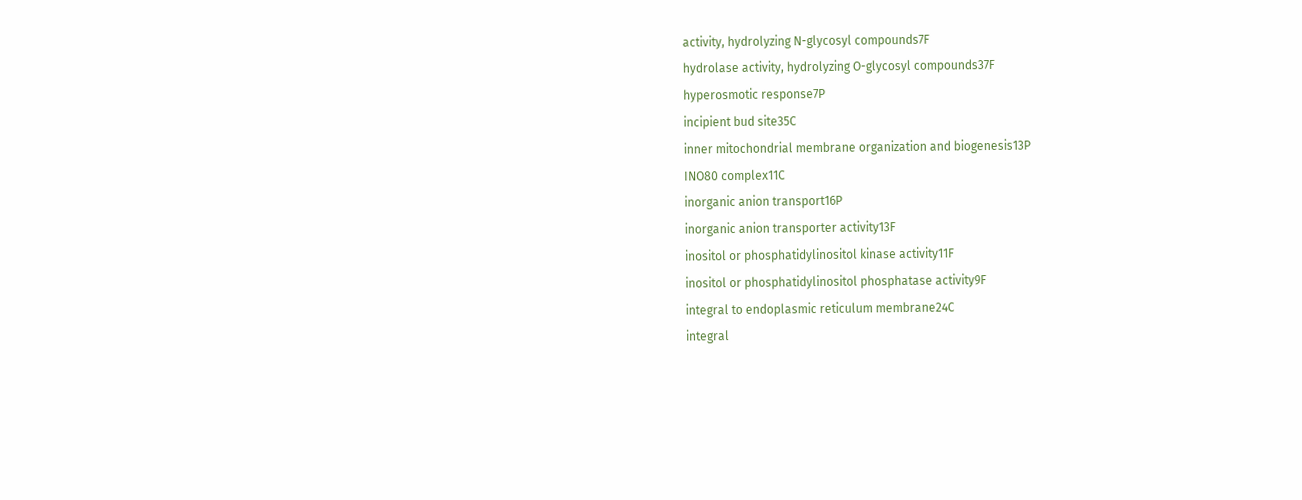activity, hydrolyzing N-glycosyl compounds7F
hydrolase activity, hydrolyzing O-glycosyl compounds37F
hyperosmotic response7P
incipient bud site35C
inner mitochondrial membrane organization and biogenesis13P
INO80 complex11C
inorganic anion transport16P
inorganic anion transporter activity13F
inositol or phosphatidylinositol kinase activity11F
inositol or phosphatidylinositol phosphatase activity9F
integral to endoplasmic reticulum membrane24C
integral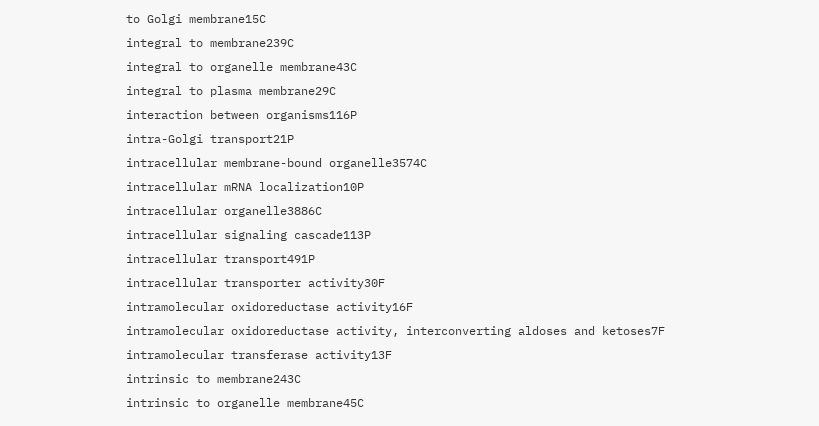to Golgi membrane15C
integral to membrane239C
integral to organelle membrane43C
integral to plasma membrane29C
interaction between organisms116P
intra-Golgi transport21P
intracellular membrane-bound organelle3574C
intracellular mRNA localization10P
intracellular organelle3886C
intracellular signaling cascade113P
intracellular transport491P
intracellular transporter activity30F
intramolecular oxidoreductase activity16F
intramolecular oxidoreductase activity, interconverting aldoses and ketoses7F
intramolecular transferase activity13F
intrinsic to membrane243C
intrinsic to organelle membrane45C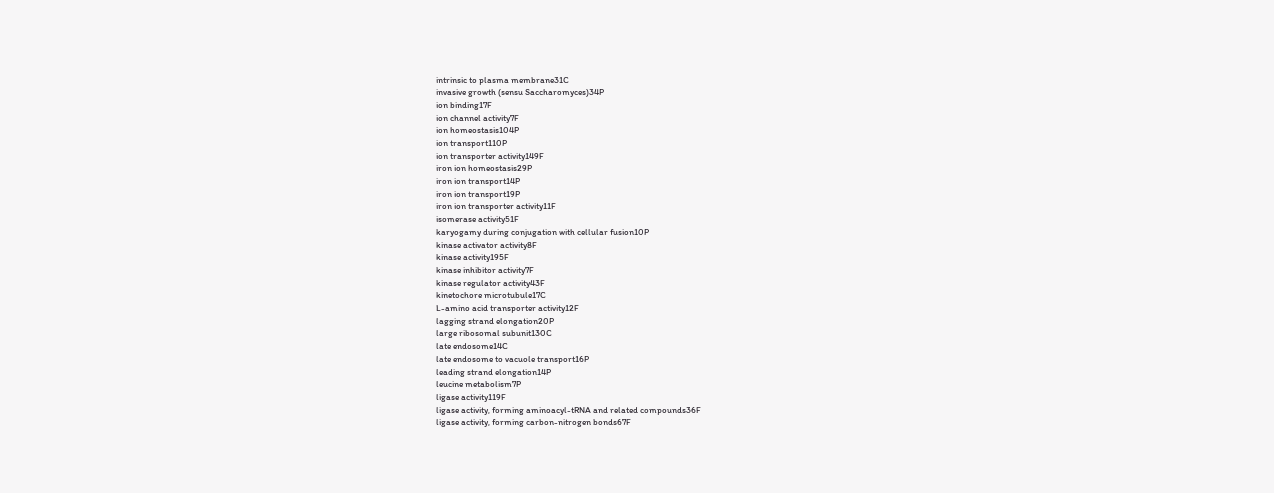intrinsic to plasma membrane31C
invasive growth (sensu Saccharomyces)34P
ion binding17F
ion channel activity7F
ion homeostasis104P
ion transport110P
ion transporter activity149F
iron ion homeostasis29P
iron ion transport14P
iron ion transport19P
iron ion transporter activity11F
isomerase activity51F
karyogamy during conjugation with cellular fusion10P
kinase activator activity8F
kinase activity195F
kinase inhibitor activity7F
kinase regulator activity43F
kinetochore microtubule17C
L-amino acid transporter activity12F
lagging strand elongation20P
large ribosomal subunit130C
late endosome14C
late endosome to vacuole transport16P
leading strand elongation14P
leucine metabolism7P
ligase activity119F
ligase activity, forming aminoacyl-tRNA and related compounds36F
ligase activity, forming carbon-nitrogen bonds67F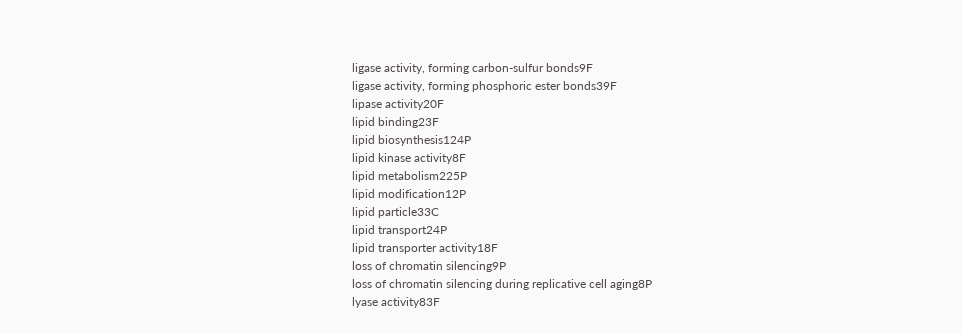ligase activity, forming carbon-sulfur bonds9F
ligase activity, forming phosphoric ester bonds39F
lipase activity20F
lipid binding23F
lipid biosynthesis124P
lipid kinase activity8F
lipid metabolism225P
lipid modification12P
lipid particle33C
lipid transport24P
lipid transporter activity18F
loss of chromatin silencing9P
loss of chromatin silencing during replicative cell aging8P
lyase activity83F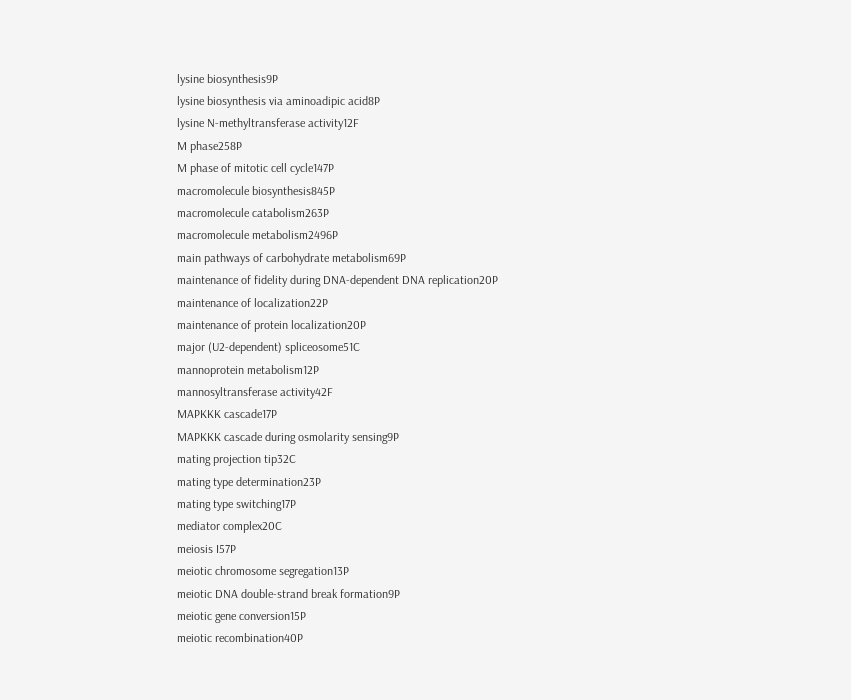lysine biosynthesis9P
lysine biosynthesis via aminoadipic acid8P
lysine N-methyltransferase activity12F
M phase258P
M phase of mitotic cell cycle147P
macromolecule biosynthesis845P
macromolecule catabolism263P
macromolecule metabolism2496P
main pathways of carbohydrate metabolism69P
maintenance of fidelity during DNA-dependent DNA replication20P
maintenance of localization22P
maintenance of protein localization20P
major (U2-dependent) spliceosome51C
mannoprotein metabolism12P
mannosyltransferase activity42F
MAPKKK cascade17P
MAPKKK cascade during osmolarity sensing9P
mating projection tip32C
mating type determination23P
mating type switching17P
mediator complex20C
meiosis I57P
meiotic chromosome segregation13P
meiotic DNA double-strand break formation9P
meiotic gene conversion15P
meiotic recombination40P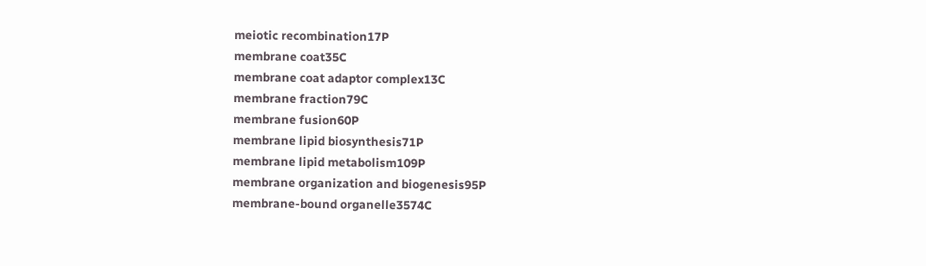meiotic recombination17P
membrane coat35C
membrane coat adaptor complex13C
membrane fraction79C
membrane fusion60P
membrane lipid biosynthesis71P
membrane lipid metabolism109P
membrane organization and biogenesis95P
membrane-bound organelle3574C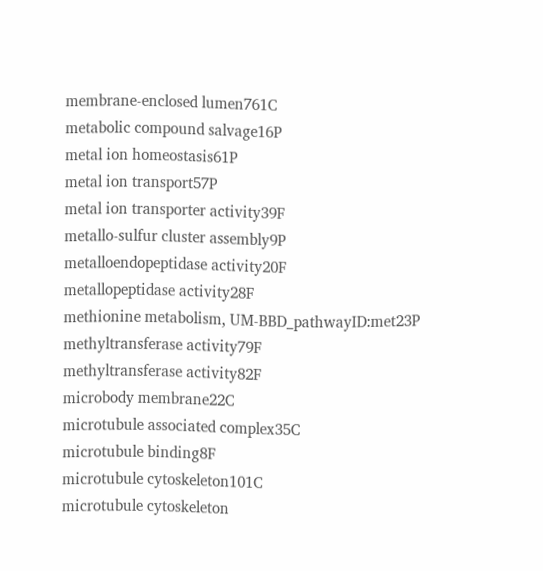membrane-enclosed lumen761C
metabolic compound salvage16P
metal ion homeostasis61P
metal ion transport57P
metal ion transporter activity39F
metallo-sulfur cluster assembly9P
metalloendopeptidase activity20F
metallopeptidase activity28F
methionine metabolism, UM-BBD_pathwayID:met23P
methyltransferase activity79F
methyltransferase activity82F
microbody membrane22C
microtubule associated complex35C
microtubule binding8F
microtubule cytoskeleton101C
microtubule cytoskeleton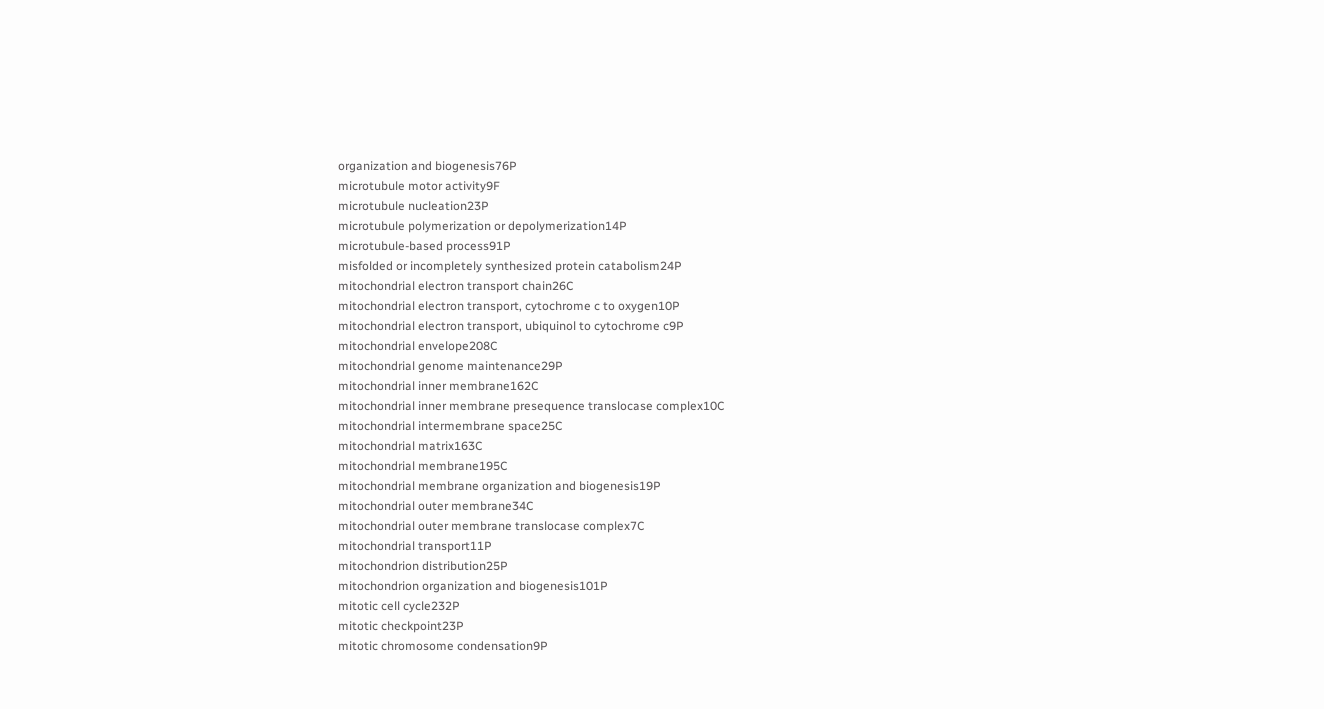organization and biogenesis76P
microtubule motor activity9F
microtubule nucleation23P
microtubule polymerization or depolymerization14P
microtubule-based process91P
misfolded or incompletely synthesized protein catabolism24P
mitochondrial electron transport chain26C
mitochondrial electron transport, cytochrome c to oxygen10P
mitochondrial electron transport, ubiquinol to cytochrome c9P
mitochondrial envelope208C
mitochondrial genome maintenance29P
mitochondrial inner membrane162C
mitochondrial inner membrane presequence translocase complex10C
mitochondrial intermembrane space25C
mitochondrial matrix163C
mitochondrial membrane195C
mitochondrial membrane organization and biogenesis19P
mitochondrial outer membrane34C
mitochondrial outer membrane translocase complex7C
mitochondrial transport11P
mitochondrion distribution25P
mitochondrion organization and biogenesis101P
mitotic cell cycle232P
mitotic checkpoint23P
mitotic chromosome condensation9P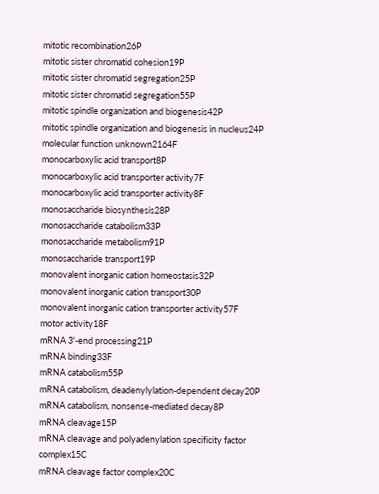mitotic recombination26P
mitotic sister chromatid cohesion19P
mitotic sister chromatid segregation25P
mitotic sister chromatid segregation55P
mitotic spindle organization and biogenesis42P
mitotic spindle organization and biogenesis in nucleus24P
molecular function unknown2164F
monocarboxylic acid transport8P
monocarboxylic acid transporter activity7F
monocarboxylic acid transporter activity8F
monosaccharide biosynthesis28P
monosaccharide catabolism33P
monosaccharide metabolism91P
monosaccharide transport19P
monovalent inorganic cation homeostasis32P
monovalent inorganic cation transport30P
monovalent inorganic cation transporter activity57F
motor activity18F
mRNA 3'-end processing21P
mRNA binding33F
mRNA catabolism55P
mRNA catabolism, deadenylylation-dependent decay20P
mRNA catabolism, nonsense-mediated decay8P
mRNA cleavage15P
mRNA cleavage and polyadenylation specificity factor complex15C
mRNA cleavage factor complex20C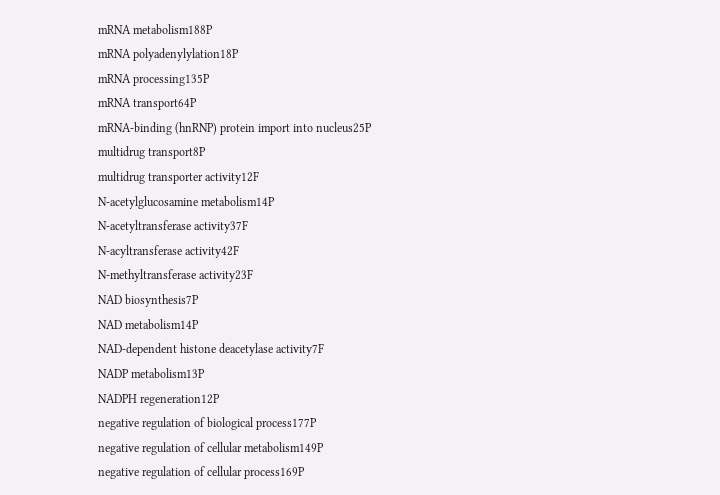mRNA metabolism188P
mRNA polyadenylylation18P
mRNA processing135P
mRNA transport64P
mRNA-binding (hnRNP) protein import into nucleus25P
multidrug transport8P
multidrug transporter activity12F
N-acetylglucosamine metabolism14P
N-acetyltransferase activity37F
N-acyltransferase activity42F
N-methyltransferase activity23F
NAD biosynthesis7P
NAD metabolism14P
NAD-dependent histone deacetylase activity7F
NADP metabolism13P
NADPH regeneration12P
negative regulation of biological process177P
negative regulation of cellular metabolism149P
negative regulation of cellular process169P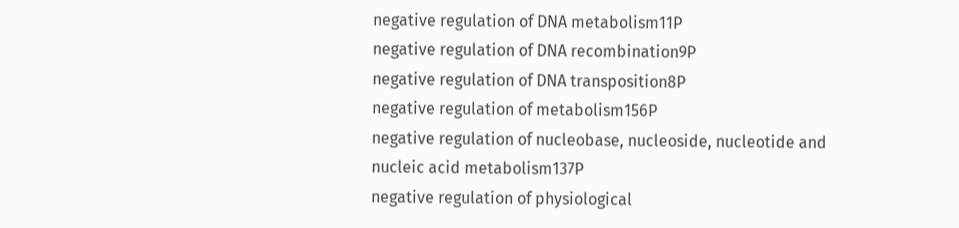negative regulation of DNA metabolism11P
negative regulation of DNA recombination9P
negative regulation of DNA transposition8P
negative regulation of metabolism156P
negative regulation of nucleobase, nucleoside, nucleotide and nucleic acid metabolism137P
negative regulation of physiological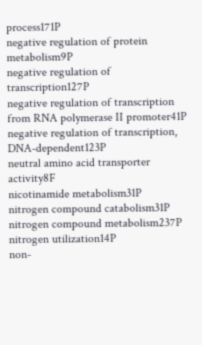process171P
negative regulation of protein metabolism9P
negative regulation of transcription127P
negative regulation of transcription from RNA polymerase II promoter41P
negative regulation of transcription, DNA-dependent123P
neutral amino acid transporter activity8F
nicotinamide metabolism31P
nitrogen compound catabolism31P
nitrogen compound metabolism237P
nitrogen utilization14P
non-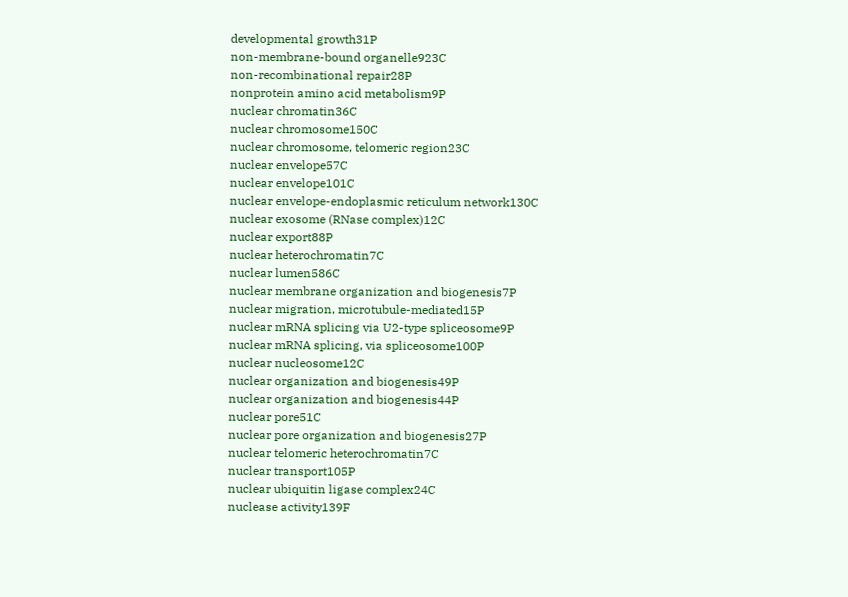developmental growth31P
non-membrane-bound organelle923C
non-recombinational repair28P
nonprotein amino acid metabolism9P
nuclear chromatin36C
nuclear chromosome150C
nuclear chromosome, telomeric region23C
nuclear envelope57C
nuclear envelope101C
nuclear envelope-endoplasmic reticulum network130C
nuclear exosome (RNase complex)12C
nuclear export88P
nuclear heterochromatin7C
nuclear lumen586C
nuclear membrane organization and biogenesis7P
nuclear migration, microtubule-mediated15P
nuclear mRNA splicing via U2-type spliceosome9P
nuclear mRNA splicing, via spliceosome100P
nuclear nucleosome12C
nuclear organization and biogenesis49P
nuclear organization and biogenesis44P
nuclear pore51C
nuclear pore organization and biogenesis27P
nuclear telomeric heterochromatin7C
nuclear transport105P
nuclear ubiquitin ligase complex24C
nuclease activity139F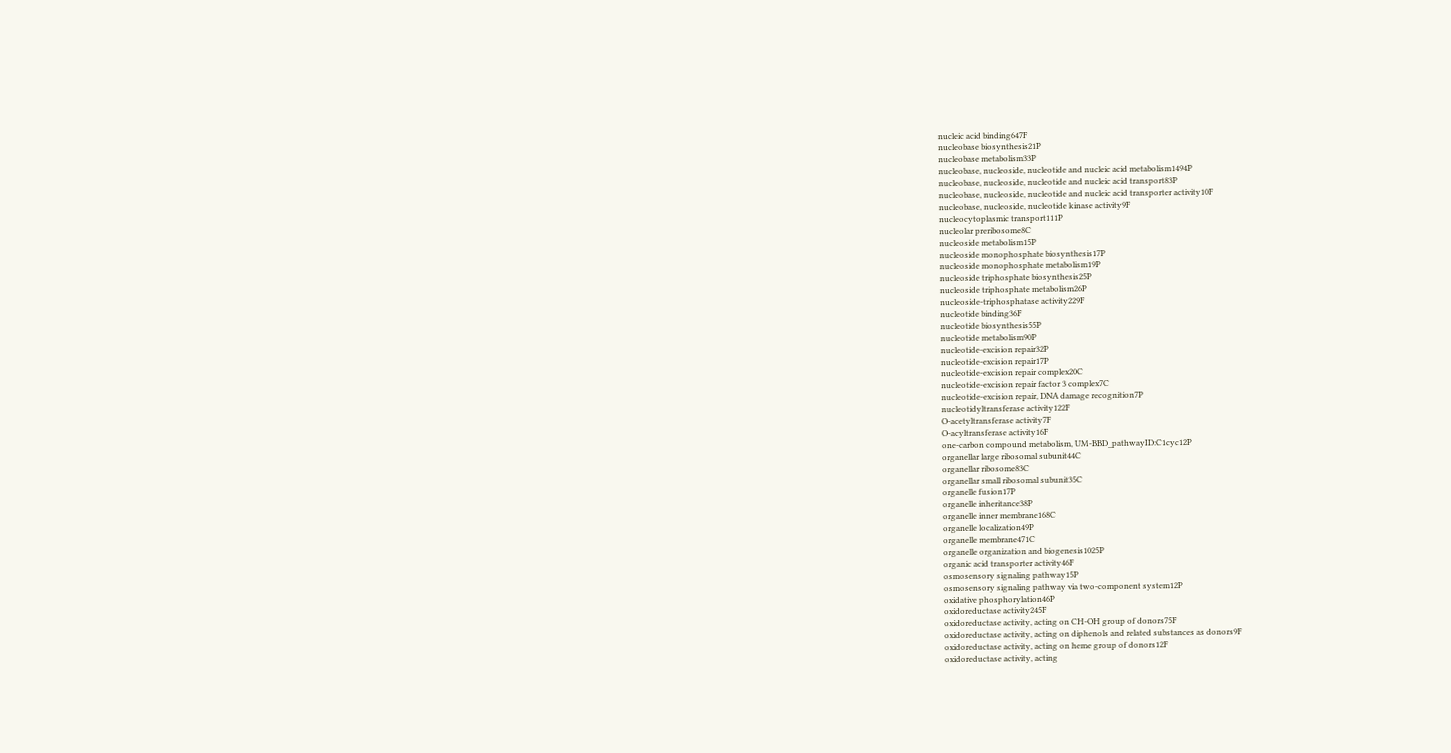nucleic acid binding647F
nucleobase biosynthesis21P
nucleobase metabolism33P
nucleobase, nucleoside, nucleotide and nucleic acid metabolism1494P
nucleobase, nucleoside, nucleotide and nucleic acid transport83P
nucleobase, nucleoside, nucleotide and nucleic acid transporter activity10F
nucleobase, nucleoside, nucleotide kinase activity9F
nucleocytoplasmic transport111P
nucleolar preribosome8C
nucleoside metabolism15P
nucleoside monophosphate biosynthesis17P
nucleoside monophosphate metabolism19P
nucleoside triphosphate biosynthesis25P
nucleoside triphosphate metabolism26P
nucleoside-triphosphatase activity229F
nucleotide binding36F
nucleotide biosynthesis55P
nucleotide metabolism90P
nucleotide-excision repair32P
nucleotide-excision repair17P
nucleotide-excision repair complex20C
nucleotide-excision repair factor 3 complex7C
nucleotide-excision repair, DNA damage recognition7P
nucleotidyltransferase activity122F
O-acetyltransferase activity7F
O-acyltransferase activity16F
one-carbon compound metabolism, UM-BBD_pathwayID:C1cyc12P
organellar large ribosomal subunit44C
organellar ribosome83C
organellar small ribosomal subunit35C
organelle fusion17P
organelle inheritance38P
organelle inner membrane168C
organelle localization49P
organelle membrane471C
organelle organization and biogenesis1025P
organic acid transporter activity46F
osmosensory signaling pathway15P
osmosensory signaling pathway via two-component system12P
oxidative phosphorylation46P
oxidoreductase activity245F
oxidoreductase activity, acting on CH-OH group of donors75F
oxidoreductase activity, acting on diphenols and related substances as donors9F
oxidoreductase activity, acting on heme group of donors12F
oxidoreductase activity, acting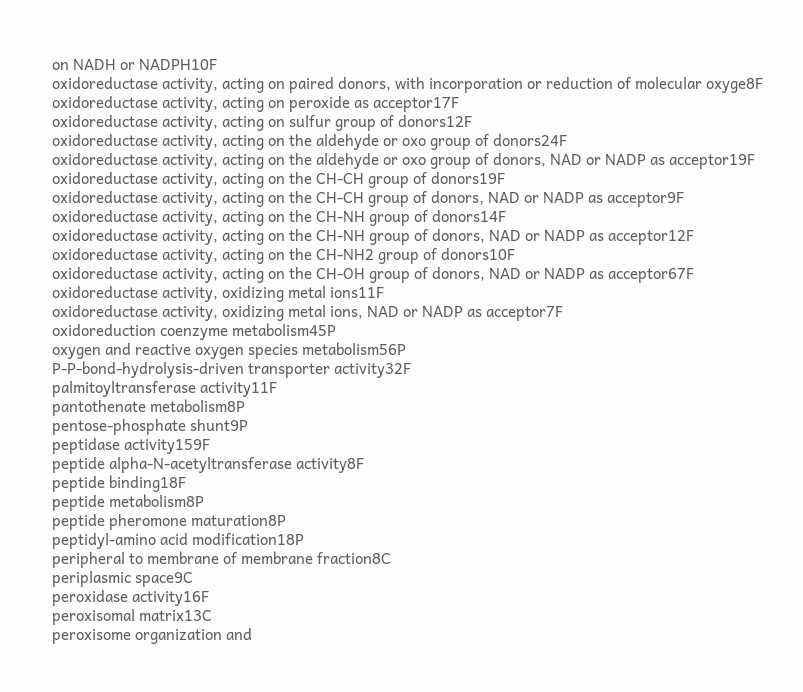on NADH or NADPH10F
oxidoreductase activity, acting on paired donors, with incorporation or reduction of molecular oxyge8F
oxidoreductase activity, acting on peroxide as acceptor17F
oxidoreductase activity, acting on sulfur group of donors12F
oxidoreductase activity, acting on the aldehyde or oxo group of donors24F
oxidoreductase activity, acting on the aldehyde or oxo group of donors, NAD or NADP as acceptor19F
oxidoreductase activity, acting on the CH-CH group of donors19F
oxidoreductase activity, acting on the CH-CH group of donors, NAD or NADP as acceptor9F
oxidoreductase activity, acting on the CH-NH group of donors14F
oxidoreductase activity, acting on the CH-NH group of donors, NAD or NADP as acceptor12F
oxidoreductase activity, acting on the CH-NH2 group of donors10F
oxidoreductase activity, acting on the CH-OH group of donors, NAD or NADP as acceptor67F
oxidoreductase activity, oxidizing metal ions11F
oxidoreductase activity, oxidizing metal ions, NAD or NADP as acceptor7F
oxidoreduction coenzyme metabolism45P
oxygen and reactive oxygen species metabolism56P
P-P-bond-hydrolysis-driven transporter activity32F
palmitoyltransferase activity11F
pantothenate metabolism8P
pentose-phosphate shunt9P
peptidase activity159F
peptide alpha-N-acetyltransferase activity8F
peptide binding18F
peptide metabolism8P
peptide pheromone maturation8P
peptidyl-amino acid modification18P
peripheral to membrane of membrane fraction8C
periplasmic space9C
peroxidase activity16F
peroxisomal matrix13C
peroxisome organization and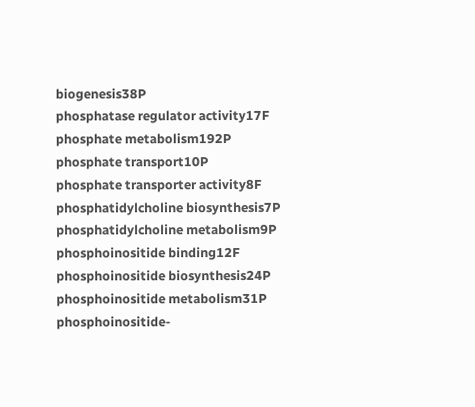biogenesis38P
phosphatase regulator activity17F
phosphate metabolism192P
phosphate transport10P
phosphate transporter activity8F
phosphatidylcholine biosynthesis7P
phosphatidylcholine metabolism9P
phosphoinositide binding12F
phosphoinositide biosynthesis24P
phosphoinositide metabolism31P
phosphoinositide-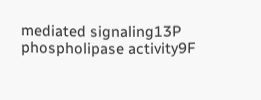mediated signaling13P
phospholipase activity9F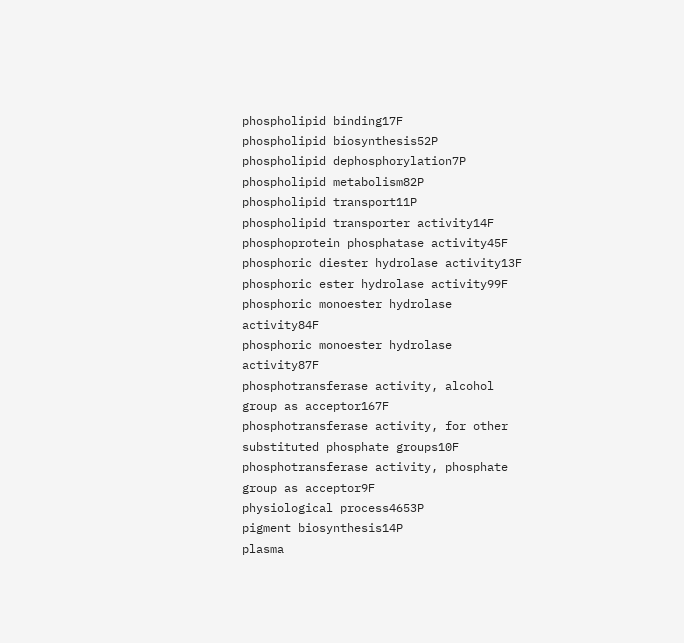phospholipid binding17F
phospholipid biosynthesis52P
phospholipid dephosphorylation7P
phospholipid metabolism82P
phospholipid transport11P
phospholipid transporter activity14F
phosphoprotein phosphatase activity45F
phosphoric diester hydrolase activity13F
phosphoric ester hydrolase activity99F
phosphoric monoester hydrolase activity84F
phosphoric monoester hydrolase activity87F
phosphotransferase activity, alcohol group as acceptor167F
phosphotransferase activity, for other substituted phosphate groups10F
phosphotransferase activity, phosphate group as acceptor9F
physiological process4653P
pigment biosynthesis14P
plasma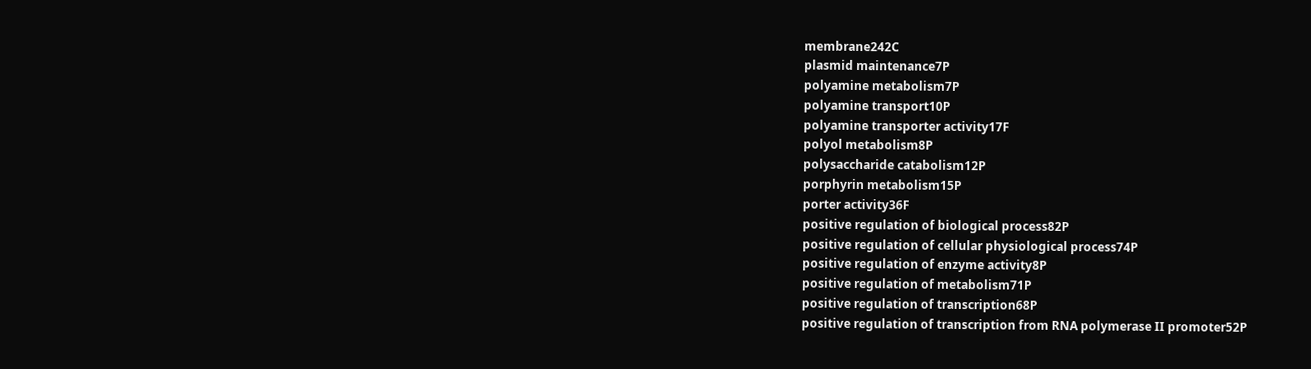membrane242C
plasmid maintenance7P
polyamine metabolism7P
polyamine transport10P
polyamine transporter activity17F
polyol metabolism8P
polysaccharide catabolism12P
porphyrin metabolism15P
porter activity36F
positive regulation of biological process82P
positive regulation of cellular physiological process74P
positive regulation of enzyme activity8P
positive regulation of metabolism71P
positive regulation of transcription68P
positive regulation of transcription from RNA polymerase II promoter52P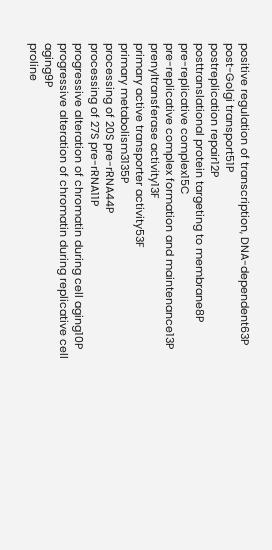positive regulation of transcription, DNA-dependent63P
post-Golgi transport51P
postreplication repair12P
posttranslational protein targeting to membrane8P
pre-replicative complex15C
pre-replicative complex formation and maintenance13P
prenyltransferase activity13F
primary active transporter activity53F
primary metabolism3135P
processing of 20S pre-rRNA44P
processing of 27S pre-rRNA11P
progressive alteration of chromatin during cell aging10P
progressive alteration of chromatin during replicative cell aging9P
proline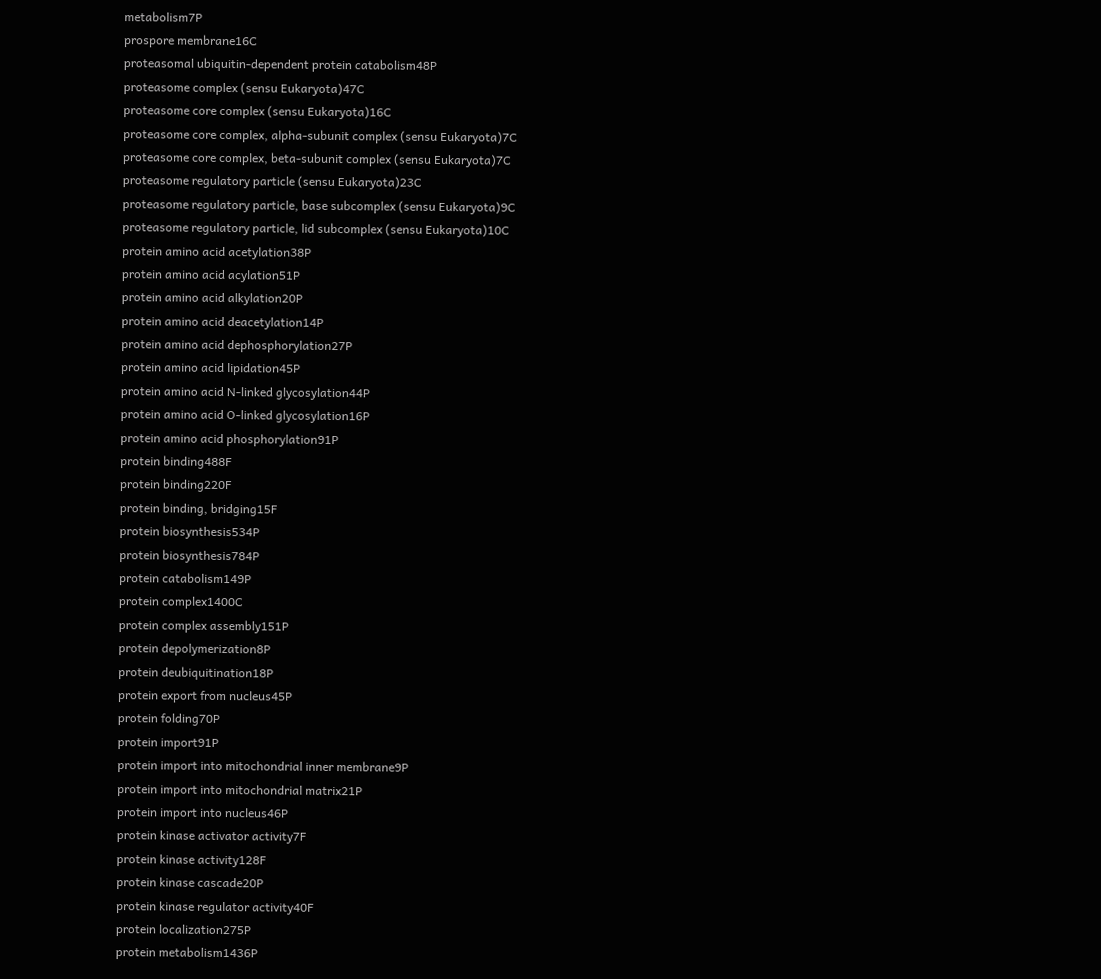metabolism7P
prospore membrane16C
proteasomal ubiquitin-dependent protein catabolism48P
proteasome complex (sensu Eukaryota)47C
proteasome core complex (sensu Eukaryota)16C
proteasome core complex, alpha-subunit complex (sensu Eukaryota)7C
proteasome core complex, beta-subunit complex (sensu Eukaryota)7C
proteasome regulatory particle (sensu Eukaryota)23C
proteasome regulatory particle, base subcomplex (sensu Eukaryota)9C
proteasome regulatory particle, lid subcomplex (sensu Eukaryota)10C
protein amino acid acetylation38P
protein amino acid acylation51P
protein amino acid alkylation20P
protein amino acid deacetylation14P
protein amino acid dephosphorylation27P
protein amino acid lipidation45P
protein amino acid N-linked glycosylation44P
protein amino acid O-linked glycosylation16P
protein amino acid phosphorylation91P
protein binding488F
protein binding220F
protein binding, bridging15F
protein biosynthesis534P
protein biosynthesis784P
protein catabolism149P
protein complex1400C
protein complex assembly151P
protein depolymerization8P
protein deubiquitination18P
protein export from nucleus45P
protein folding70P
protein import91P
protein import into mitochondrial inner membrane9P
protein import into mitochondrial matrix21P
protein import into nucleus46P
protein kinase activator activity7F
protein kinase activity128F
protein kinase cascade20P
protein kinase regulator activity40F
protein localization275P
protein metabolism1436P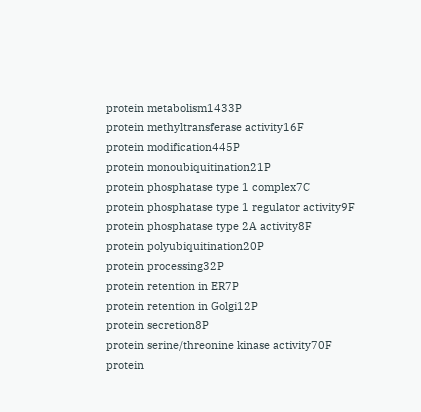protein metabolism1433P
protein methyltransferase activity16F
protein modification445P
protein monoubiquitination21P
protein phosphatase type 1 complex7C
protein phosphatase type 1 regulator activity9F
protein phosphatase type 2A activity8F
protein polyubiquitination20P
protein processing32P
protein retention in ER7P
protein retention in Golgi12P
protein secretion8P
protein serine/threonine kinase activity70F
protein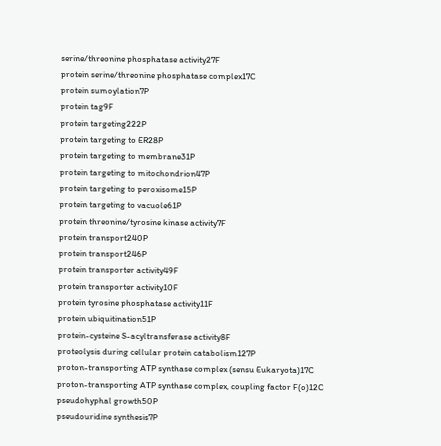serine/threonine phosphatase activity27F
protein serine/threonine phosphatase complex17C
protein sumoylation7P
protein tag9F
protein targeting222P
protein targeting to ER28P
protein targeting to membrane31P
protein targeting to mitochondrion47P
protein targeting to peroxisome15P
protein targeting to vacuole61P
protein threonine/tyrosine kinase activity7F
protein transport240P
protein transport246P
protein transporter activity49F
protein transporter activity10F
protein tyrosine phosphatase activity11F
protein ubiquitination51P
protein-cysteine S-acyltransferase activity8F
proteolysis during cellular protein catabolism127P
proton-transporting ATP synthase complex (sensu Eukaryota)17C
proton-transporting ATP synthase complex, coupling factor F(o)12C
pseudohyphal growth50P
pseudouridine synthesis7P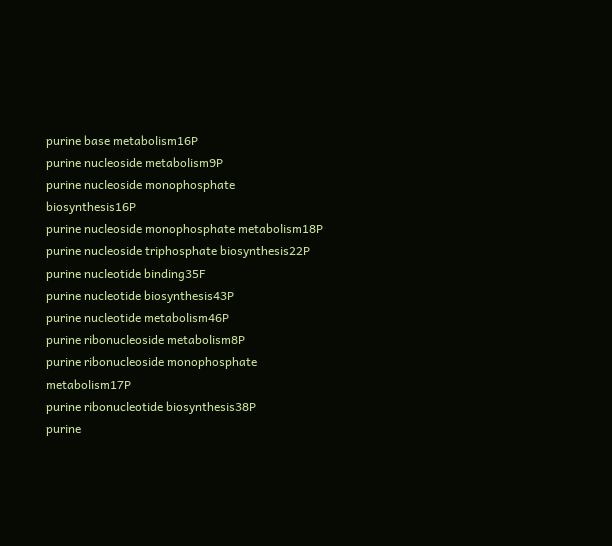purine base metabolism16P
purine nucleoside metabolism9P
purine nucleoside monophosphate biosynthesis16P
purine nucleoside monophosphate metabolism18P
purine nucleoside triphosphate biosynthesis22P
purine nucleotide binding35F
purine nucleotide biosynthesis43P
purine nucleotide metabolism46P
purine ribonucleoside metabolism8P
purine ribonucleoside monophosphate metabolism17P
purine ribonucleotide biosynthesis38P
purine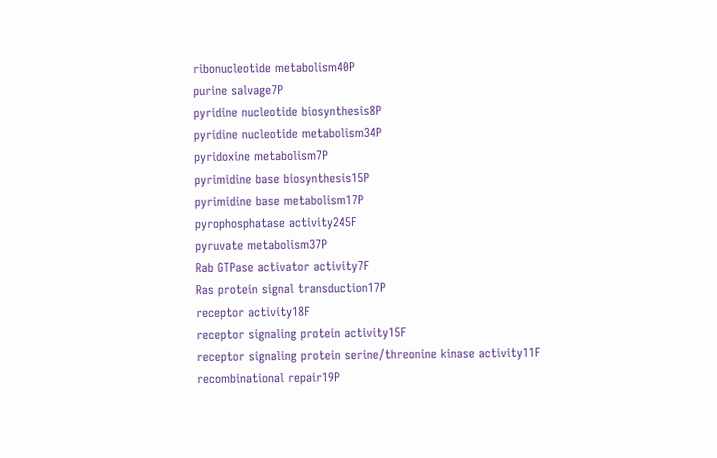ribonucleotide metabolism40P
purine salvage7P
pyridine nucleotide biosynthesis8P
pyridine nucleotide metabolism34P
pyridoxine metabolism7P
pyrimidine base biosynthesis15P
pyrimidine base metabolism17P
pyrophosphatase activity245F
pyruvate metabolism37P
Rab GTPase activator activity7F
Ras protein signal transduction17P
receptor activity18F
receptor signaling protein activity15F
receptor signaling protein serine/threonine kinase activity11F
recombinational repair19P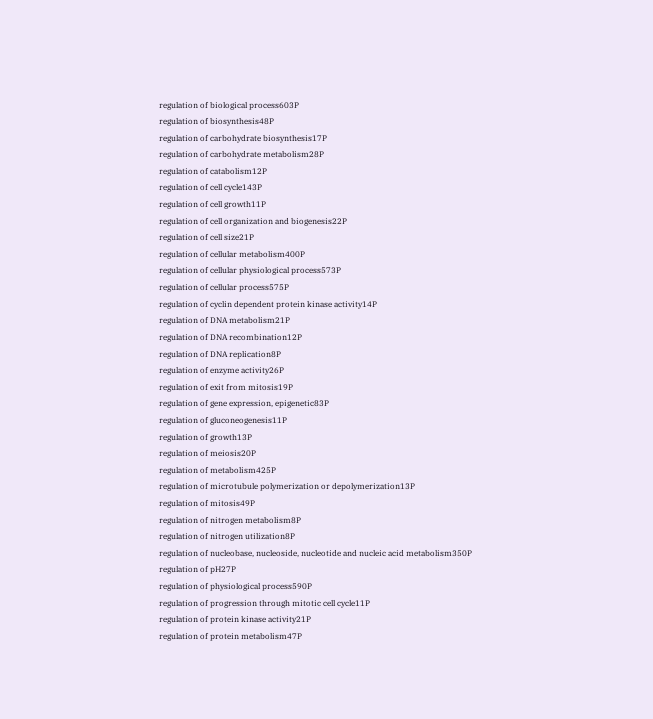regulation of biological process603P
regulation of biosynthesis48P
regulation of carbohydrate biosynthesis17P
regulation of carbohydrate metabolism28P
regulation of catabolism12P
regulation of cell cycle143P
regulation of cell growth11P
regulation of cell organization and biogenesis22P
regulation of cell size21P
regulation of cellular metabolism400P
regulation of cellular physiological process573P
regulation of cellular process575P
regulation of cyclin dependent protein kinase activity14P
regulation of DNA metabolism21P
regulation of DNA recombination12P
regulation of DNA replication8P
regulation of enzyme activity26P
regulation of exit from mitosis19P
regulation of gene expression, epigenetic83P
regulation of gluconeogenesis11P
regulation of growth13P
regulation of meiosis20P
regulation of metabolism425P
regulation of microtubule polymerization or depolymerization13P
regulation of mitosis49P
regulation of nitrogen metabolism8P
regulation of nitrogen utilization8P
regulation of nucleobase, nucleoside, nucleotide and nucleic acid metabolism350P
regulation of pH27P
regulation of physiological process590P
regulation of progression through mitotic cell cycle11P
regulation of protein kinase activity21P
regulation of protein metabolism47P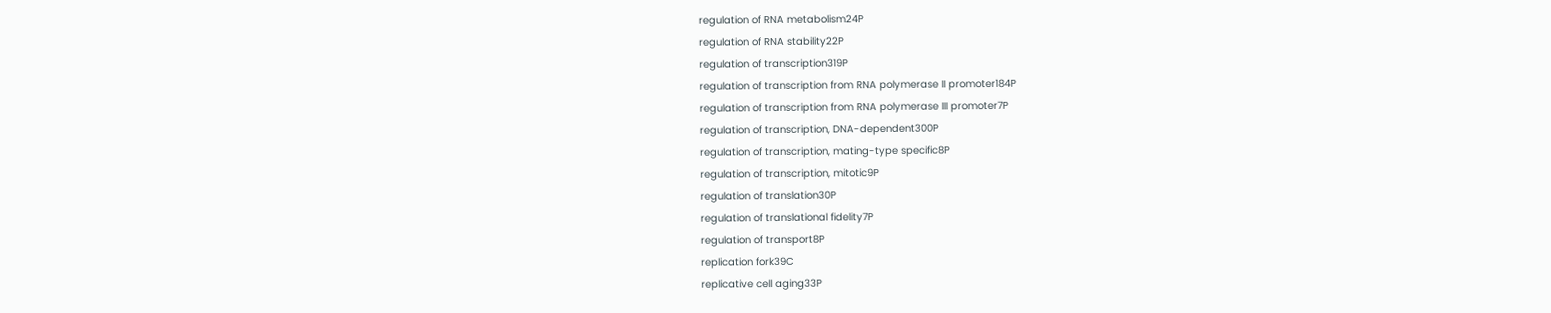regulation of RNA metabolism24P
regulation of RNA stability22P
regulation of transcription319P
regulation of transcription from RNA polymerase II promoter184P
regulation of transcription from RNA polymerase III promoter7P
regulation of transcription, DNA-dependent300P
regulation of transcription, mating-type specific8P
regulation of transcription, mitotic9P
regulation of translation30P
regulation of translational fidelity7P
regulation of transport8P
replication fork39C
replicative cell aging33P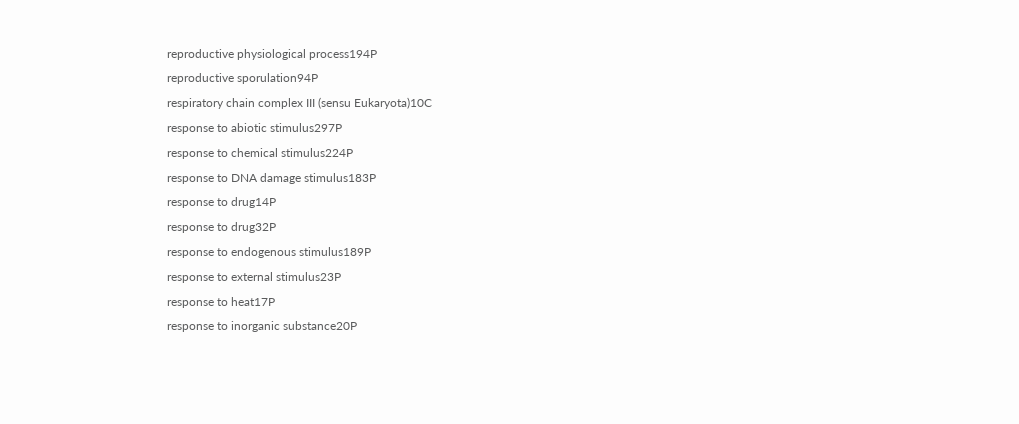reproductive physiological process194P
reproductive sporulation94P
respiratory chain complex III (sensu Eukaryota)10C
response to abiotic stimulus297P
response to chemical stimulus224P
response to DNA damage stimulus183P
response to drug14P
response to drug32P
response to endogenous stimulus189P
response to external stimulus23P
response to heat17P
response to inorganic substance20P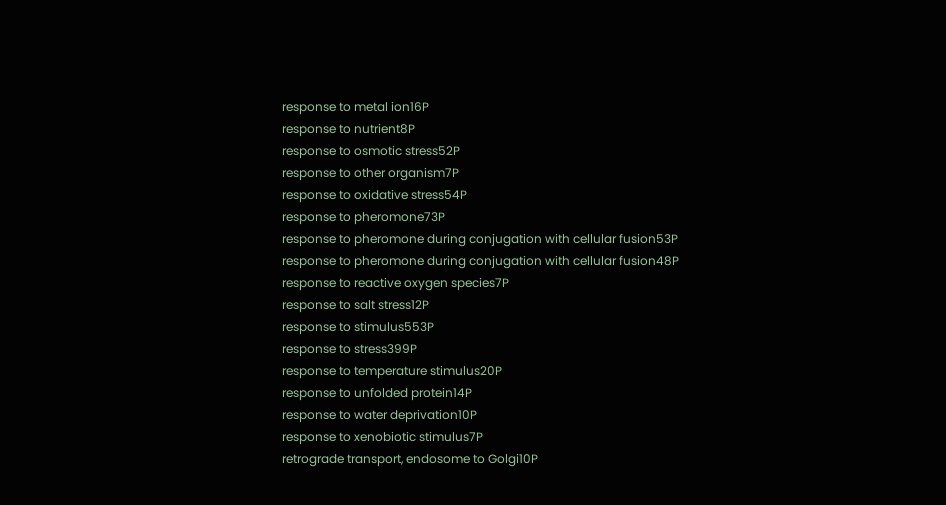response to metal ion16P
response to nutrient8P
response to osmotic stress52P
response to other organism7P
response to oxidative stress54P
response to pheromone73P
response to pheromone during conjugation with cellular fusion53P
response to pheromone during conjugation with cellular fusion48P
response to reactive oxygen species7P
response to salt stress12P
response to stimulus553P
response to stress399P
response to temperature stimulus20P
response to unfolded protein14P
response to water deprivation10P
response to xenobiotic stimulus7P
retrograde transport, endosome to Golgi10P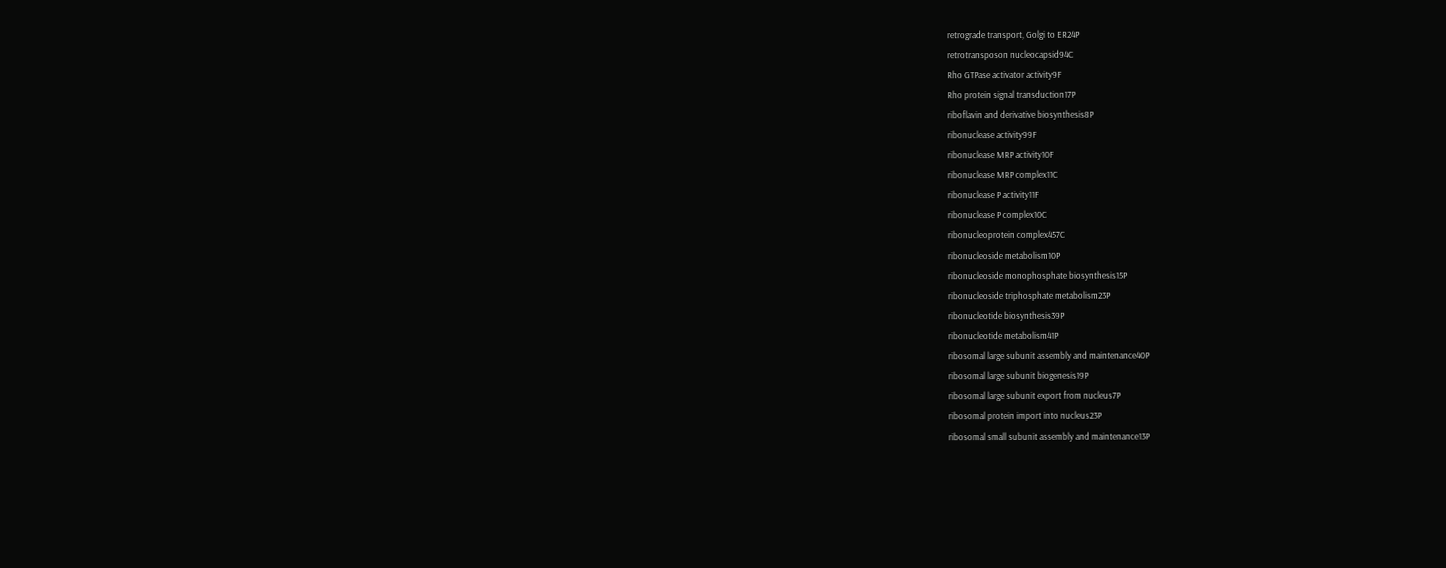retrograde transport, Golgi to ER24P
retrotransposon nucleocapsid94C
Rho GTPase activator activity9F
Rho protein signal transduction17P
riboflavin and derivative biosynthesis8P
ribonuclease activity99F
ribonuclease MRP activity10F
ribonuclease MRP complex11C
ribonuclease P activity11F
ribonuclease P complex10C
ribonucleoprotein complex457C
ribonucleoside metabolism10P
ribonucleoside monophosphate biosynthesis15P
ribonucleoside triphosphate metabolism23P
ribonucleotide biosynthesis39P
ribonucleotide metabolism41P
ribosomal large subunit assembly and maintenance40P
ribosomal large subunit biogenesis19P
ribosomal large subunit export from nucleus7P
ribosomal protein import into nucleus23P
ribosomal small subunit assembly and maintenance13P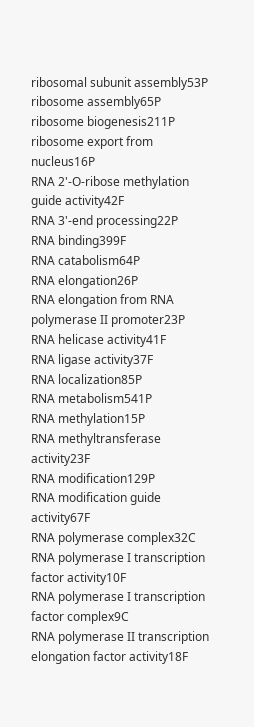ribosomal subunit assembly53P
ribosome assembly65P
ribosome biogenesis211P
ribosome export from nucleus16P
RNA 2'-O-ribose methylation guide activity42F
RNA 3'-end processing22P
RNA binding399F
RNA catabolism64P
RNA elongation26P
RNA elongation from RNA polymerase II promoter23P
RNA helicase activity41F
RNA ligase activity37F
RNA localization85P
RNA metabolism541P
RNA methylation15P
RNA methyltransferase activity23F
RNA modification129P
RNA modification guide activity67F
RNA polymerase complex32C
RNA polymerase I transcription factor activity10F
RNA polymerase I transcription factor complex9C
RNA polymerase II transcription elongation factor activity18F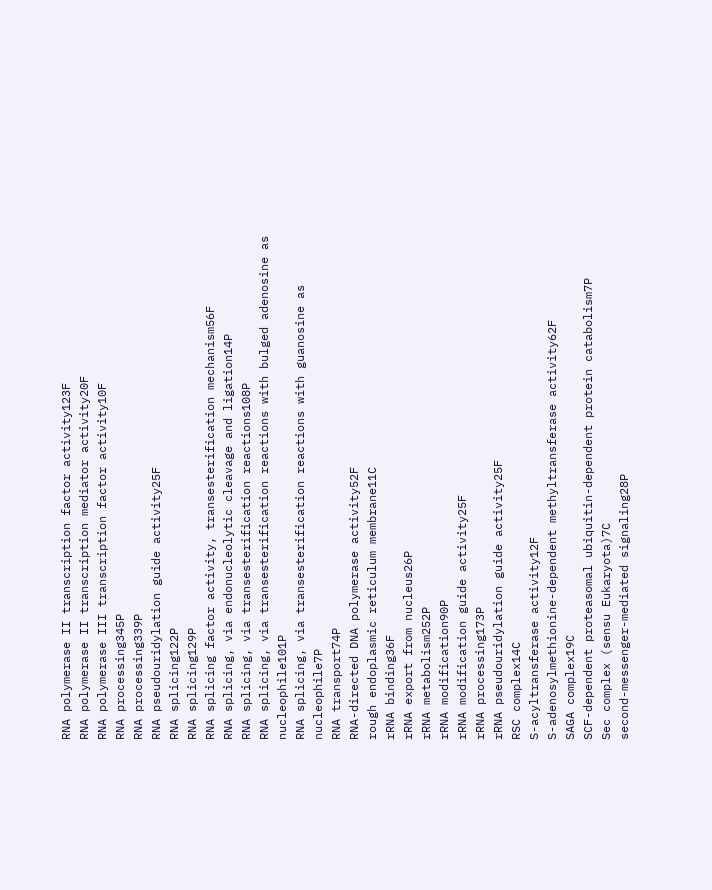RNA polymerase II transcription factor activity123F
RNA polymerase II transcription mediator activity20F
RNA polymerase III transcription factor activity10F
RNA processing345P
RNA processing339P
RNA pseudouridylation guide activity25F
RNA splicing122P
RNA splicing129P
RNA splicing factor activity, transesterification mechanism56F
RNA splicing, via endonucleolytic cleavage and ligation14P
RNA splicing, via transesterification reactions108P
RNA splicing, via transesterification reactions with bulged adenosine as nucleophile101P
RNA splicing, via transesterification reactions with guanosine as nucleophile7P
RNA transport74P
RNA-directed DNA polymerase activity52F
rough endoplasmic reticulum membrane11C
rRNA binding36F
rRNA export from nucleus26P
rRNA metabolism252P
rRNA modification90P
rRNA modification guide activity25F
rRNA processing173P
rRNA pseudouridylation guide activity25F
RSC complex14C
S-acyltransferase activity12F
S-adenosylmethionine-dependent methyltransferase activity62F
SAGA complex19C
SCF-dependent proteasomal ubiquitin-dependent protein catabolism7P
Sec complex (sensu Eukaryota)7C
second-messenger-mediated signaling28P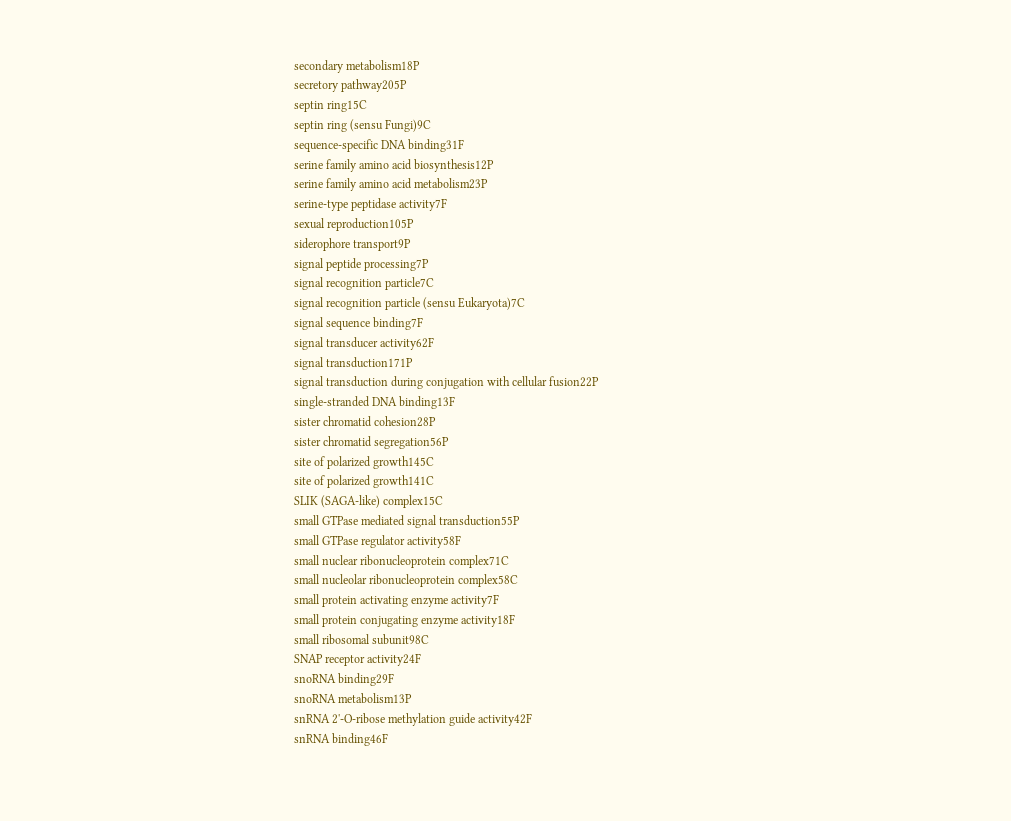secondary metabolism18P
secretory pathway205P
septin ring15C
septin ring (sensu Fungi)9C
sequence-specific DNA binding31F
serine family amino acid biosynthesis12P
serine family amino acid metabolism23P
serine-type peptidase activity7F
sexual reproduction105P
siderophore transport9P
signal peptide processing7P
signal recognition particle7C
signal recognition particle (sensu Eukaryota)7C
signal sequence binding7F
signal transducer activity62F
signal transduction171P
signal transduction during conjugation with cellular fusion22P
single-stranded DNA binding13F
sister chromatid cohesion28P
sister chromatid segregation56P
site of polarized growth145C
site of polarized growth141C
SLIK (SAGA-like) complex15C
small GTPase mediated signal transduction55P
small GTPase regulator activity58F
small nuclear ribonucleoprotein complex71C
small nucleolar ribonucleoprotein complex58C
small protein activating enzyme activity7F
small protein conjugating enzyme activity18F
small ribosomal subunit98C
SNAP receptor activity24F
snoRNA binding29F
snoRNA metabolism13P
snRNA 2'-O-ribose methylation guide activity42F
snRNA binding46F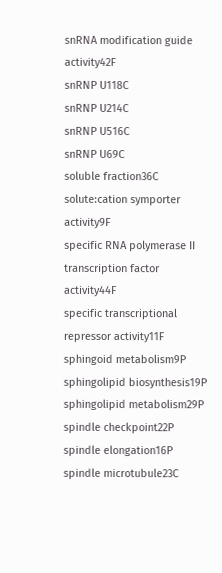snRNA modification guide activity42F
snRNP U118C
snRNP U214C
snRNP U516C
snRNP U69C
soluble fraction36C
solute:cation symporter activity9F
specific RNA polymerase II transcription factor activity44F
specific transcriptional repressor activity11F
sphingoid metabolism9P
sphingolipid biosynthesis19P
sphingolipid metabolism29P
spindle checkpoint22P
spindle elongation16P
spindle microtubule23C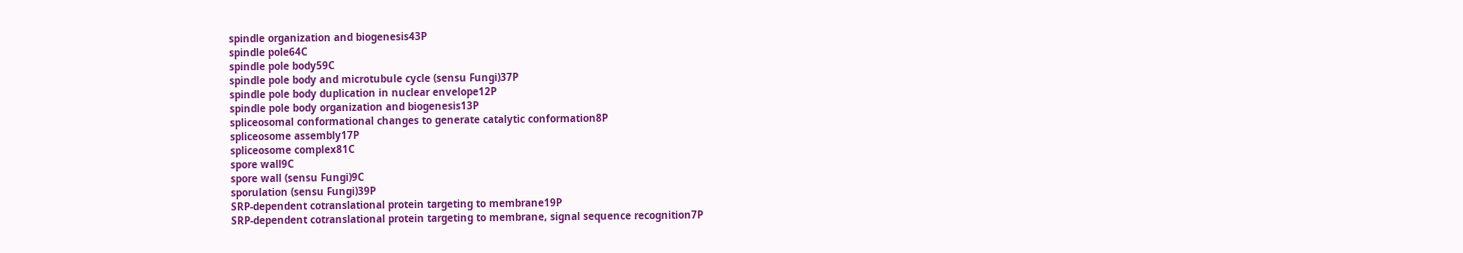spindle organization and biogenesis43P
spindle pole64C
spindle pole body59C
spindle pole body and microtubule cycle (sensu Fungi)37P
spindle pole body duplication in nuclear envelope12P
spindle pole body organization and biogenesis13P
spliceosomal conformational changes to generate catalytic conformation8P
spliceosome assembly17P
spliceosome complex81C
spore wall9C
spore wall (sensu Fungi)9C
sporulation (sensu Fungi)39P
SRP-dependent cotranslational protein targeting to membrane19P
SRP-dependent cotranslational protein targeting to membrane, signal sequence recognition7P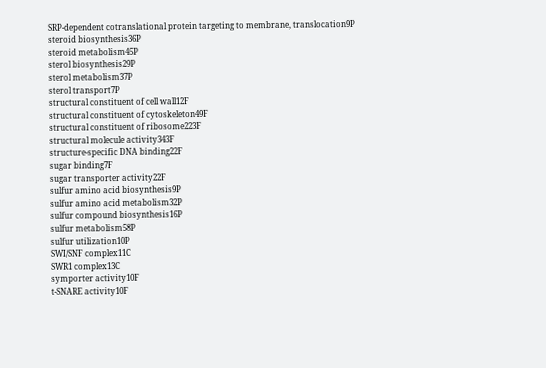SRP-dependent cotranslational protein targeting to membrane, translocation9P
steroid biosynthesis36P
steroid metabolism45P
sterol biosynthesis29P
sterol metabolism37P
sterol transport7P
structural constituent of cell wall12F
structural constituent of cytoskeleton49F
structural constituent of ribosome223F
structural molecule activity343F
structure-specific DNA binding22F
sugar binding7F
sugar transporter activity22F
sulfur amino acid biosynthesis9P
sulfur amino acid metabolism32P
sulfur compound biosynthesis16P
sulfur metabolism58P
sulfur utilization10P
SWI/SNF complex11C
SWR1 complex13C
symporter activity10F
t-SNARE activity10F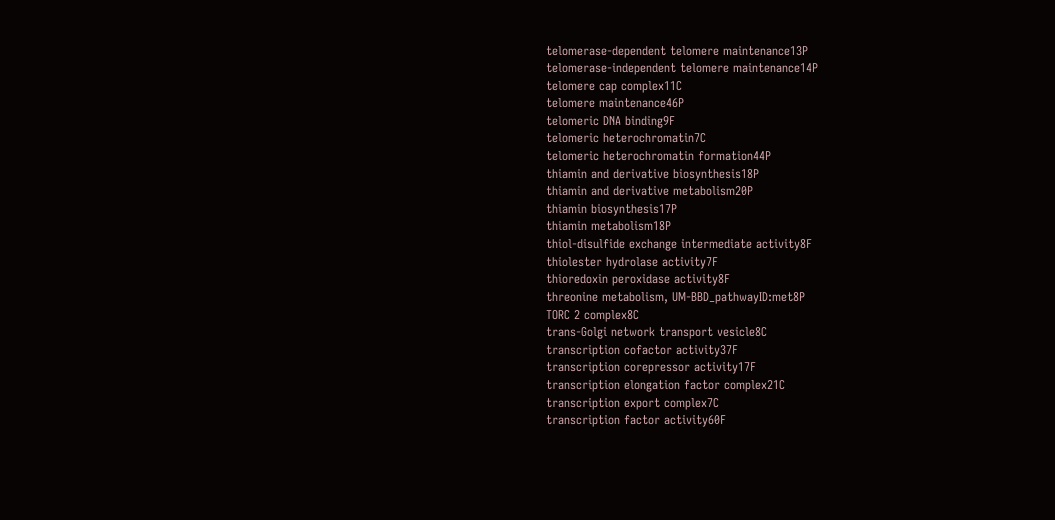telomerase-dependent telomere maintenance13P
telomerase-independent telomere maintenance14P
telomere cap complex11C
telomere maintenance46P
telomeric DNA binding9F
telomeric heterochromatin7C
telomeric heterochromatin formation44P
thiamin and derivative biosynthesis18P
thiamin and derivative metabolism20P
thiamin biosynthesis17P
thiamin metabolism18P
thiol-disulfide exchange intermediate activity8F
thiolester hydrolase activity7F
thioredoxin peroxidase activity8F
threonine metabolism, UM-BBD_pathwayID:met8P
TORC 2 complex8C
trans-Golgi network transport vesicle8C
transcription cofactor activity37F
transcription corepressor activity17F
transcription elongation factor complex21C
transcription export complex7C
transcription factor activity60F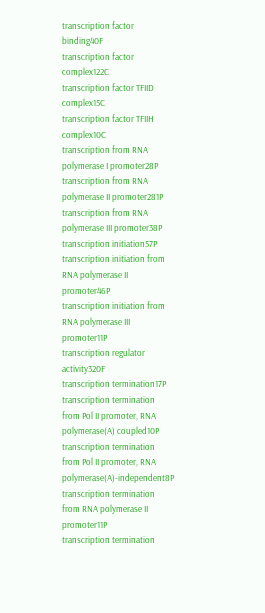transcription factor binding40F
transcription factor complex122C
transcription factor TFIID complex15C
transcription factor TFIIH complex10C
transcription from RNA polymerase I promoter28P
transcription from RNA polymerase II promoter281P
transcription from RNA polymerase III promoter38P
transcription initiation57P
transcription initiation from RNA polymerase II promoter46P
transcription initiation from RNA polymerase III promoter11P
transcription regulator activity320F
transcription termination17P
transcription termination from Pol II promoter, RNA polymerase(A) coupled10P
transcription termination from Pol II promoter, RNA polymerase(A)-independent8P
transcription termination from RNA polymerase II promoter11P
transcription termination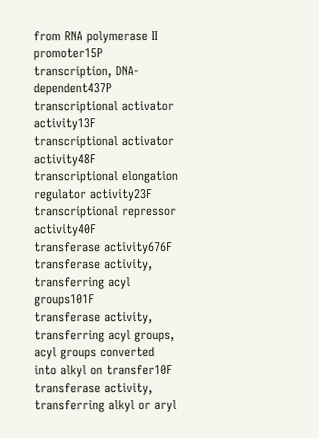from RNA polymerase II promoter15P
transcription, DNA-dependent437P
transcriptional activator activity13F
transcriptional activator activity48F
transcriptional elongation regulator activity23F
transcriptional repressor activity40F
transferase activity676F
transferase activity, transferring acyl groups101F
transferase activity, transferring acyl groups, acyl groups converted into alkyl on transfer10F
transferase activity, transferring alkyl or aryl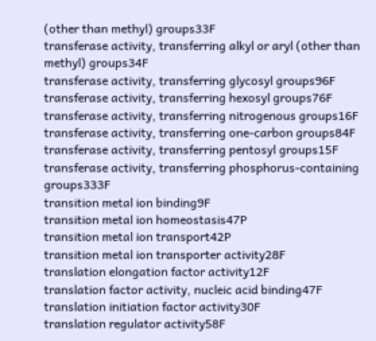(other than methyl) groups33F
transferase activity, transferring alkyl or aryl (other than methyl) groups34F
transferase activity, transferring glycosyl groups96F
transferase activity, transferring hexosyl groups76F
transferase activity, transferring nitrogenous groups16F
transferase activity, transferring one-carbon groups84F
transferase activity, transferring pentosyl groups15F
transferase activity, transferring phosphorus-containing groups333F
transition metal ion binding9F
transition metal ion homeostasis47P
transition metal ion transport42P
transition metal ion transporter activity28F
translation elongation factor activity12F
translation factor activity, nucleic acid binding47F
translation initiation factor activity30F
translation regulator activity58F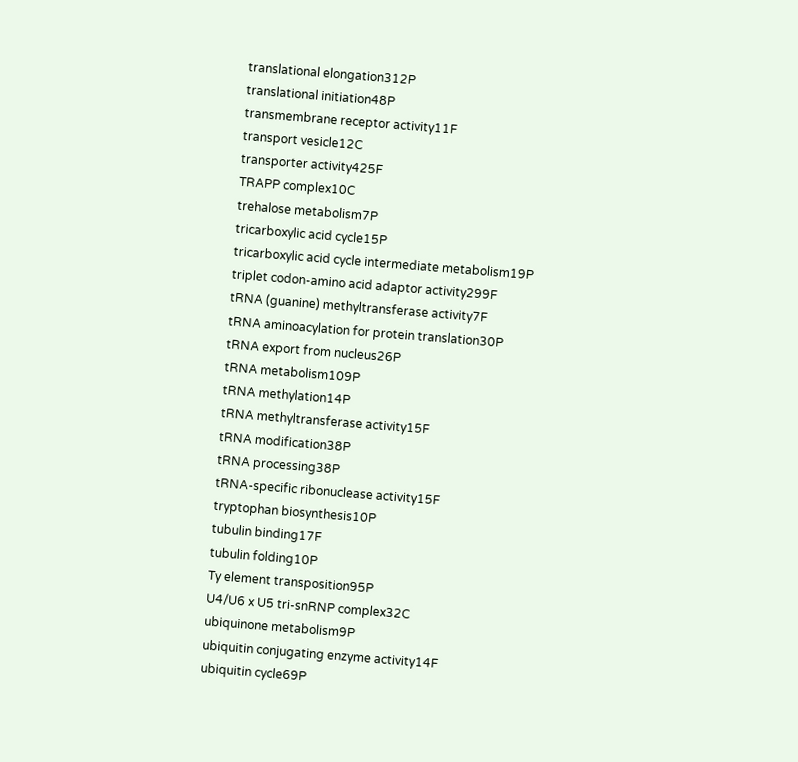translational elongation312P
translational initiation48P
transmembrane receptor activity11F
transport vesicle12C
transporter activity425F
TRAPP complex10C
trehalose metabolism7P
tricarboxylic acid cycle15P
tricarboxylic acid cycle intermediate metabolism19P
triplet codon-amino acid adaptor activity299F
tRNA (guanine) methyltransferase activity7F
tRNA aminoacylation for protein translation30P
tRNA export from nucleus26P
tRNA metabolism109P
tRNA methylation14P
tRNA methyltransferase activity15F
tRNA modification38P
tRNA processing38P
tRNA-specific ribonuclease activity15F
tryptophan biosynthesis10P
tubulin binding17F
tubulin folding10P
Ty element transposition95P
U4/U6 x U5 tri-snRNP complex32C
ubiquinone metabolism9P
ubiquitin conjugating enzyme activity14F
ubiquitin cycle69P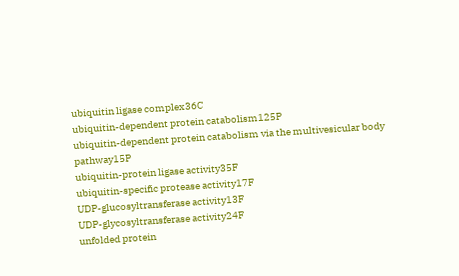ubiquitin ligase complex36C
ubiquitin-dependent protein catabolism125P
ubiquitin-dependent protein catabolism via the multivesicular body pathway15P
ubiquitin-protein ligase activity35F
ubiquitin-specific protease activity17F
UDP-glucosyltransferase activity13F
UDP-glycosyltransferase activity24F
unfolded protein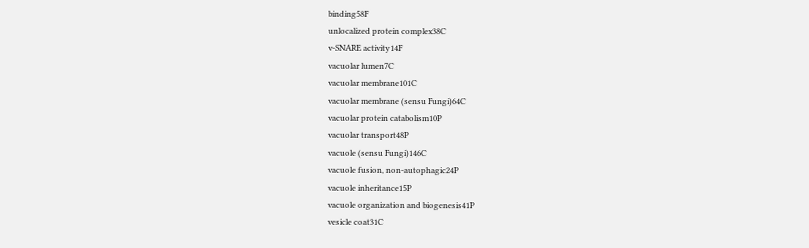binding58F
unlocalized protein complex38C
v-SNARE activity14F
vacuolar lumen7C
vacuolar membrane101C
vacuolar membrane (sensu Fungi)64C
vacuolar protein catabolism10P
vacuolar transport48P
vacuole (sensu Fungi)146C
vacuole fusion, non-autophagic24P
vacuole inheritance15P
vacuole organization and biogenesis41P
vesicle coat31C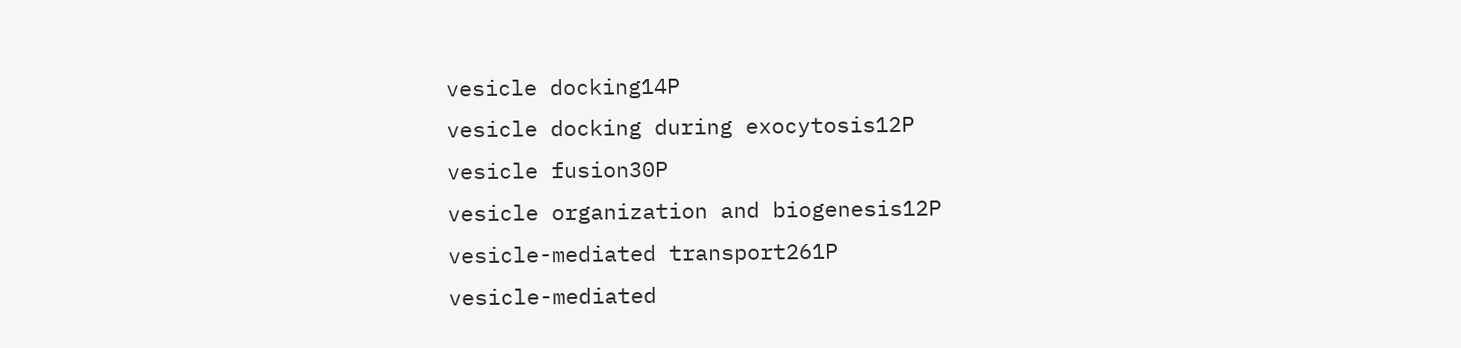vesicle docking14P
vesicle docking during exocytosis12P
vesicle fusion30P
vesicle organization and biogenesis12P
vesicle-mediated transport261P
vesicle-mediated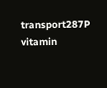transport287P
vitamin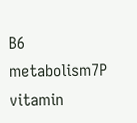B6 metabolism7P
vitamin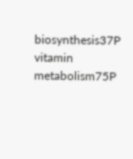biosynthesis37P
vitamin metabolism75P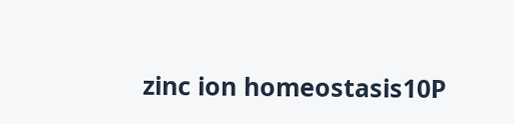zinc ion homeostasis10P